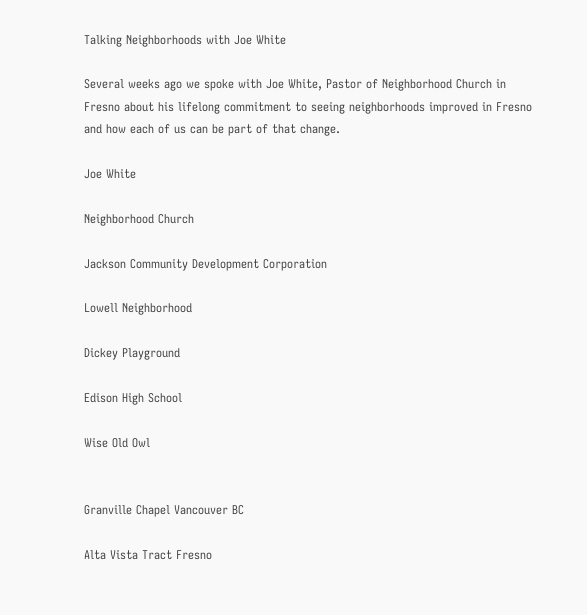Talking Neighborhoods with Joe White

Several weeks ago we spoke with Joe White, Pastor of Neighborhood Church in Fresno about his lifelong commitment to seeing neighborhoods improved in Fresno and how each of us can be part of that change.

Joe White

Neighborhood Church

Jackson Community Development Corporation

Lowell Neighborhood

Dickey Playground

Edison High School

Wise Old Owl


Granville Chapel Vancouver BC

Alta Vista Tract Fresno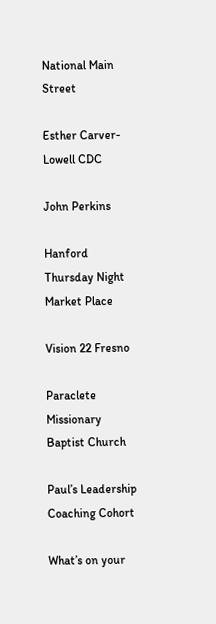National Main Street

Esther Carver-Lowell CDC

John Perkins

Hanford Thursday Night Market Place

Vision 22 Fresno

Paraclete Missionary Baptist Church

Paul’s Leadership Coaching Cohort

What’s on your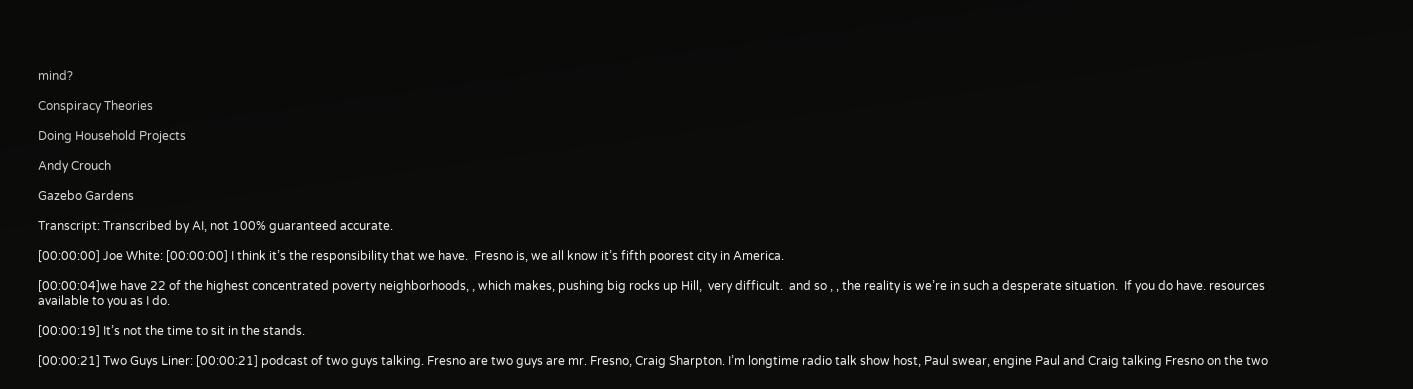mind?

Conspiracy Theories

Doing Household Projects

Andy Crouch

Gazebo Gardens

Transcript: Transcribed by AI, not 100% guaranteed accurate.

[00:00:00] Joe White: [00:00:00] I think it’s the responsibility that we have.  Fresno is, we all know it’s fifth poorest city in America.

[00:00:04]we have 22 of the highest concentrated poverty neighborhoods, , which makes, pushing big rocks up Hill,  very difficult.  and so , , the reality is we’re in such a desperate situation.  If you do have. resources available to you as I do.

[00:00:19] It’s not the time to sit in the stands.

[00:00:21] Two Guys Liner: [00:00:21] podcast of two guys talking. Fresno are two guys are mr. Fresno, Craig Sharpton. I’m longtime radio talk show host, Paul swear, engine Paul and Craig talking Fresno on the two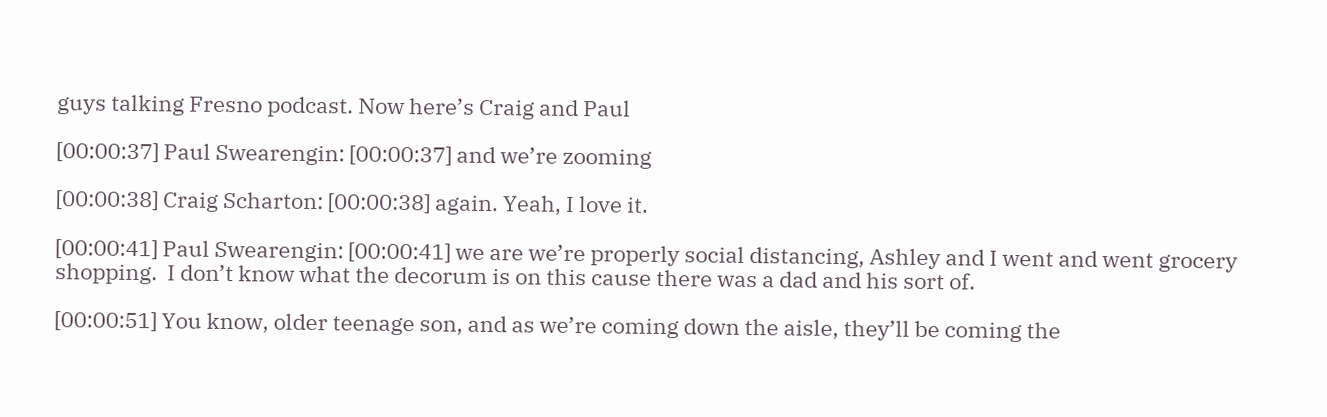guys talking Fresno podcast. Now here’s Craig and Paul

[00:00:37] Paul Swearengin: [00:00:37] and we’re zooming

[00:00:38] Craig Scharton: [00:00:38] again. Yeah, I love it.

[00:00:41] Paul Swearengin: [00:00:41] we are we’re properly social distancing, Ashley and I went and went grocery shopping.  I don’t know what the decorum is on this cause there was a dad and his sort of.

[00:00:51] You know, older teenage son, and as we’re coming down the aisle, they’ll be coming the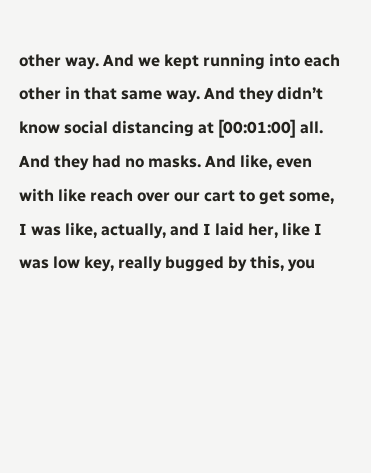other way. And we kept running into each other in that same way. And they didn’t know social distancing at [00:01:00] all. And they had no masks. And like, even with like reach over our cart to get some, I was like, actually, and I laid her, like I was low key, really bugged by this, you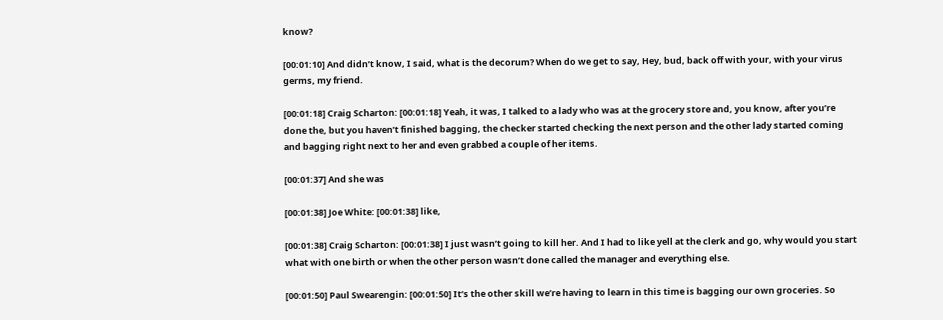know?

[00:01:10] And didn’t know, I said, what is the decorum? When do we get to say, Hey, bud, back off with your, with your virus germs, my friend.

[00:01:18] Craig Scharton: [00:01:18] Yeah, it was, I talked to a lady who was at the grocery store and, you know, after you’re done the, but you haven’t finished bagging, the checker started checking the next person and the other lady started coming and bagging right next to her and even grabbed a couple of her items.

[00:01:37] And she was

[00:01:38] Joe White: [00:01:38] like,

[00:01:38] Craig Scharton: [00:01:38] I just wasn’t going to kill her. And I had to like yell at the clerk and go, why would you start what with one birth or when the other person wasn’t done called the manager and everything else.

[00:01:50] Paul Swearengin: [00:01:50] It’s the other skill we’re having to learn in this time is bagging our own groceries. So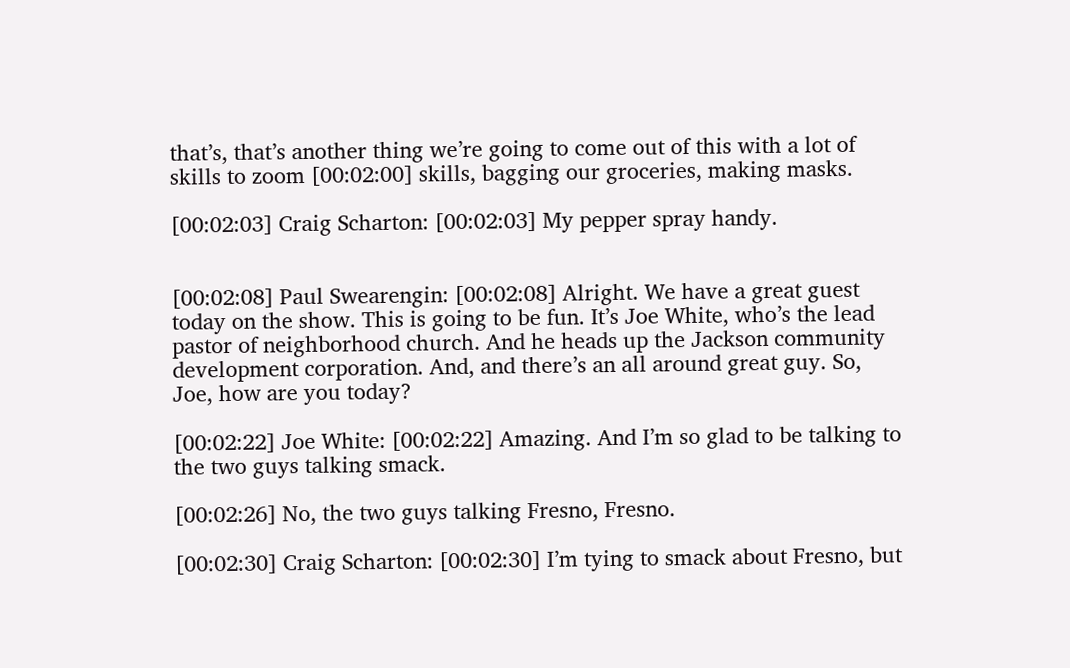that’s, that’s another thing we’re going to come out of this with a lot of skills to zoom [00:02:00] skills, bagging our groceries, making masks.

[00:02:03] Craig Scharton: [00:02:03] My pepper spray handy.


[00:02:08] Paul Swearengin: [00:02:08] Alright. We have a great guest today on the show. This is going to be fun. It’s Joe White, who’s the lead pastor of neighborhood church. And he heads up the Jackson community development corporation. And, and there’s an all around great guy. So, Joe, how are you today?

[00:02:22] Joe White: [00:02:22] Amazing. And I’m so glad to be talking to the two guys talking smack.

[00:02:26] No, the two guys talking Fresno, Fresno.

[00:02:30] Craig Scharton: [00:02:30] I’m tying to smack about Fresno, but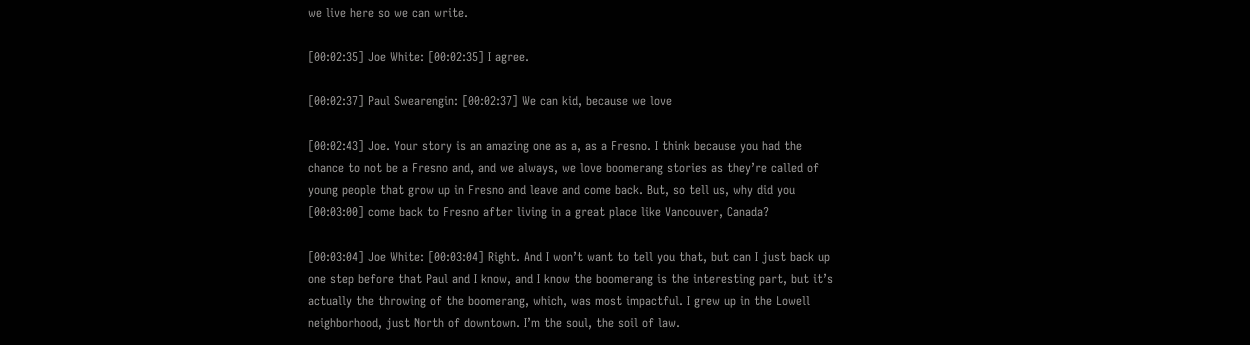we live here so we can write.

[00:02:35] Joe White: [00:02:35] I agree.

[00:02:37] Paul Swearengin: [00:02:37] We can kid, because we love

[00:02:43] Joe. Your story is an amazing one as a, as a Fresno. I think because you had the chance to not be a Fresno and, and we always, we love boomerang stories as they’re called of young people that grow up in Fresno and leave and come back. But, so tell us, why did you [00:03:00] come back to Fresno after living in a great place like Vancouver, Canada?

[00:03:04] Joe White: [00:03:04] Right. And I won’t want to tell you that, but can I just back up one step before that Paul and I know, and I know the boomerang is the interesting part, but it’s actually the throwing of the boomerang, which, was most impactful. I grew up in the Lowell neighborhood, just North of downtown. I’m the soul, the soil of law.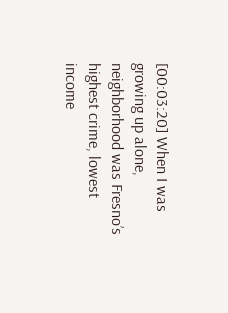[00:03:20] When I was growing up alone, neighborhood was Fresno’s highest crime, lowest income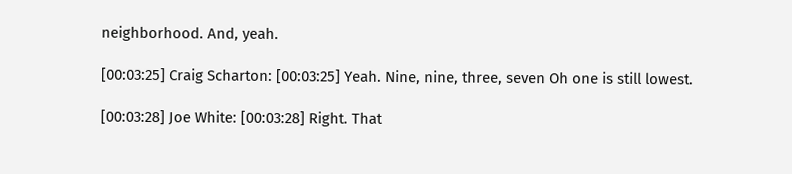neighborhood. And, yeah.

[00:03:25] Craig Scharton: [00:03:25] Yeah. Nine, nine, three, seven Oh one is still lowest.

[00:03:28] Joe White: [00:03:28] Right. That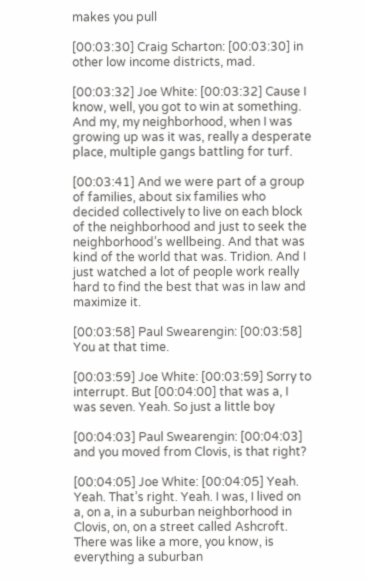makes you pull

[00:03:30] Craig Scharton: [00:03:30] in other low income districts, mad.

[00:03:32] Joe White: [00:03:32] Cause I know, well, you got to win at something. And my, my neighborhood, when I was growing up was it was, really a desperate place, multiple gangs battling for turf.

[00:03:41] And we were part of a group of families, about six families who decided collectively to live on each block of the neighborhood and just to seek the neighborhood’s wellbeing. And that was kind of the world that was. Tridion. And I just watched a lot of people work really hard to find the best that was in law and maximize it.

[00:03:58] Paul Swearengin: [00:03:58] You at that time.

[00:03:59] Joe White: [00:03:59] Sorry to interrupt. But [00:04:00] that was a, I was seven. Yeah. So just a little boy

[00:04:03] Paul Swearengin: [00:04:03] and you moved from Clovis, is that right?

[00:04:05] Joe White: [00:04:05] Yeah. Yeah. That’s right. Yeah. I was, I lived on a, on a, in a suburban neighborhood in Clovis, on, on a street called Ashcroft. There was like a more, you know, is everything a suburban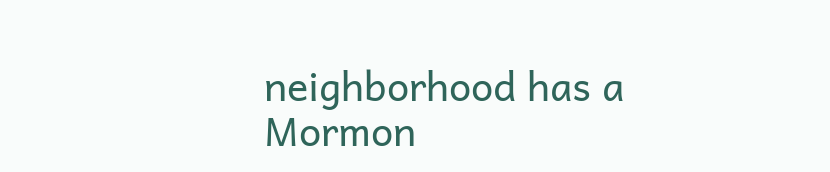neighborhood has a Mormon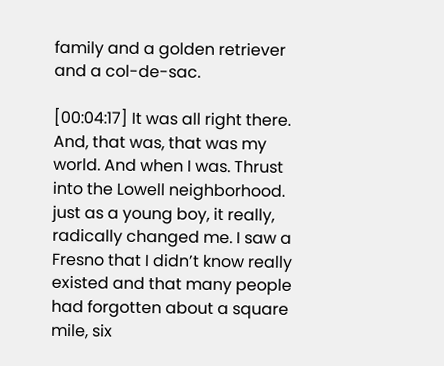family and a golden retriever and a col-de-sac.

[00:04:17] It was all right there. And, that was, that was my world. And when I was. Thrust into the Lowell neighborhood. just as a young boy, it really, radically changed me. I saw a Fresno that I didn’t know really existed and that many people had forgotten about a square mile, six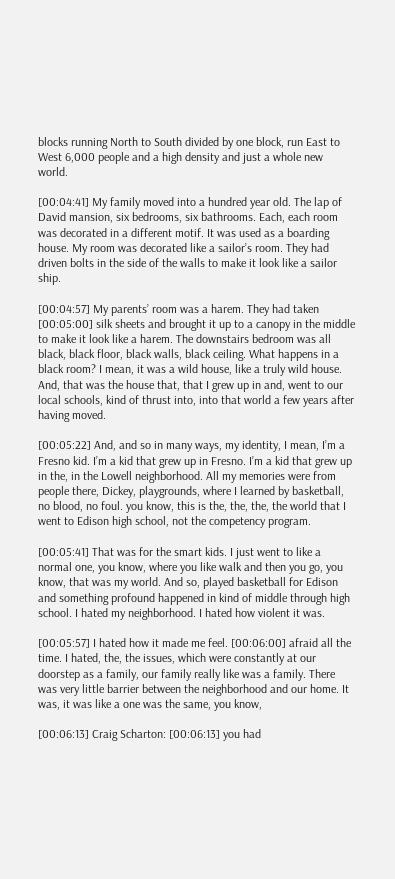blocks running North to South divided by one block, run East to West 6,000 people and a high density and just a whole new world.

[00:04:41] My family moved into a hundred year old. The lap of David mansion, six bedrooms, six bathrooms. Each, each room was decorated in a different motif. It was used as a boarding house. My room was decorated like a sailor’s room. They had driven bolts in the side of the walls to make it look like a sailor ship.

[00:04:57] My parents’ room was a harem. They had taken [00:05:00] silk sheets and brought it up to a canopy in the middle to make it look like a harem. The downstairs bedroom was all black, black floor, black walls, black ceiling. What happens in a black room? I mean, it was a wild house, like a truly wild house. And, that was the house that, that I grew up in and, went to our local schools, kind of thrust into, into that world a few years after having moved.

[00:05:22] And, and so in many ways, my identity, I mean, I’m a Fresno kid. I’m a kid that grew up in Fresno. I’m a kid that grew up in the, in the Lowell neighborhood. All my memories were from people there, Dickey, playgrounds, where I learned by basketball, no blood, no foul. you know, this is the, the, the, the world that I went to Edison high school, not the competency program.

[00:05:41] That was for the smart kids. I just went to like a normal one, you know, where you like walk and then you go, you know, that was my world. And so, played basketball for Edison and something profound happened in kind of middle through high school. I hated my neighborhood. I hated how violent it was.

[00:05:57] I hated how it made me feel. [00:06:00] afraid all the time. I hated, the, the issues, which were constantly at our doorstep as a family, our family really like was a family. There was very little barrier between the neighborhood and our home. It was, it was like a one was the same, you know,

[00:06:13] Craig Scharton: [00:06:13] you had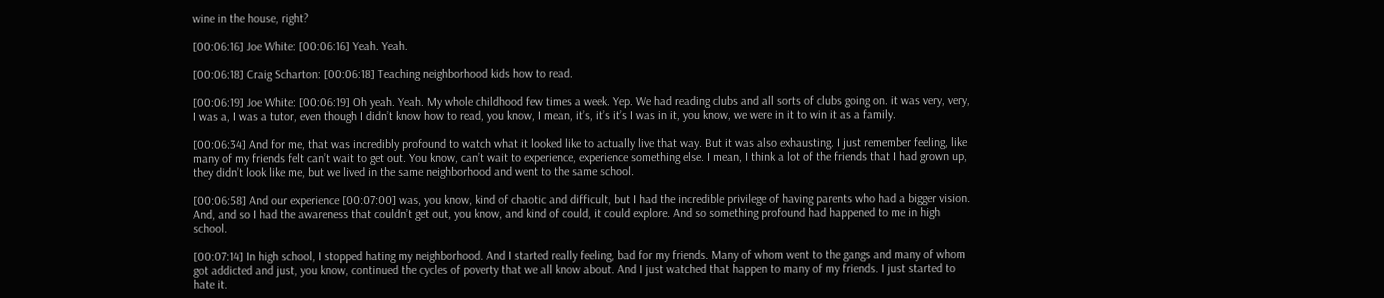wine in the house, right?

[00:06:16] Joe White: [00:06:16] Yeah. Yeah.

[00:06:18] Craig Scharton: [00:06:18] Teaching neighborhood kids how to read.

[00:06:19] Joe White: [00:06:19] Oh yeah. Yeah. My whole childhood few times a week. Yep. We had reading clubs and all sorts of clubs going on. it was very, very, I was a, I was a tutor, even though I didn’t know how to read, you know, I mean, it’s, it’s it’s I was in it, you know, we were in it to win it as a family.

[00:06:34] And for me, that was incredibly profound to watch what it looked like to actually live that way. But it was also exhausting. I just remember feeling, like many of my friends felt can’t wait to get out. You know, can’t wait to experience, experience something else. I mean, I think a lot of the friends that I had grown up, they didn’t look like me, but we lived in the same neighborhood and went to the same school.

[00:06:58] And our experience [00:07:00] was, you know, kind of chaotic and difficult, but I had the incredible privilege of having parents who had a bigger vision. And, and so I had the awareness that couldn’t get out, you know, and kind of could, it could explore. And so something profound had happened to me in high school.

[00:07:14] In high school, I stopped hating my neighborhood. And I started really feeling, bad for my friends. Many of whom went to the gangs and many of whom got addicted and just, you know, continued the cycles of poverty that we all know about. And I just watched that happen to many of my friends. I just started to hate it.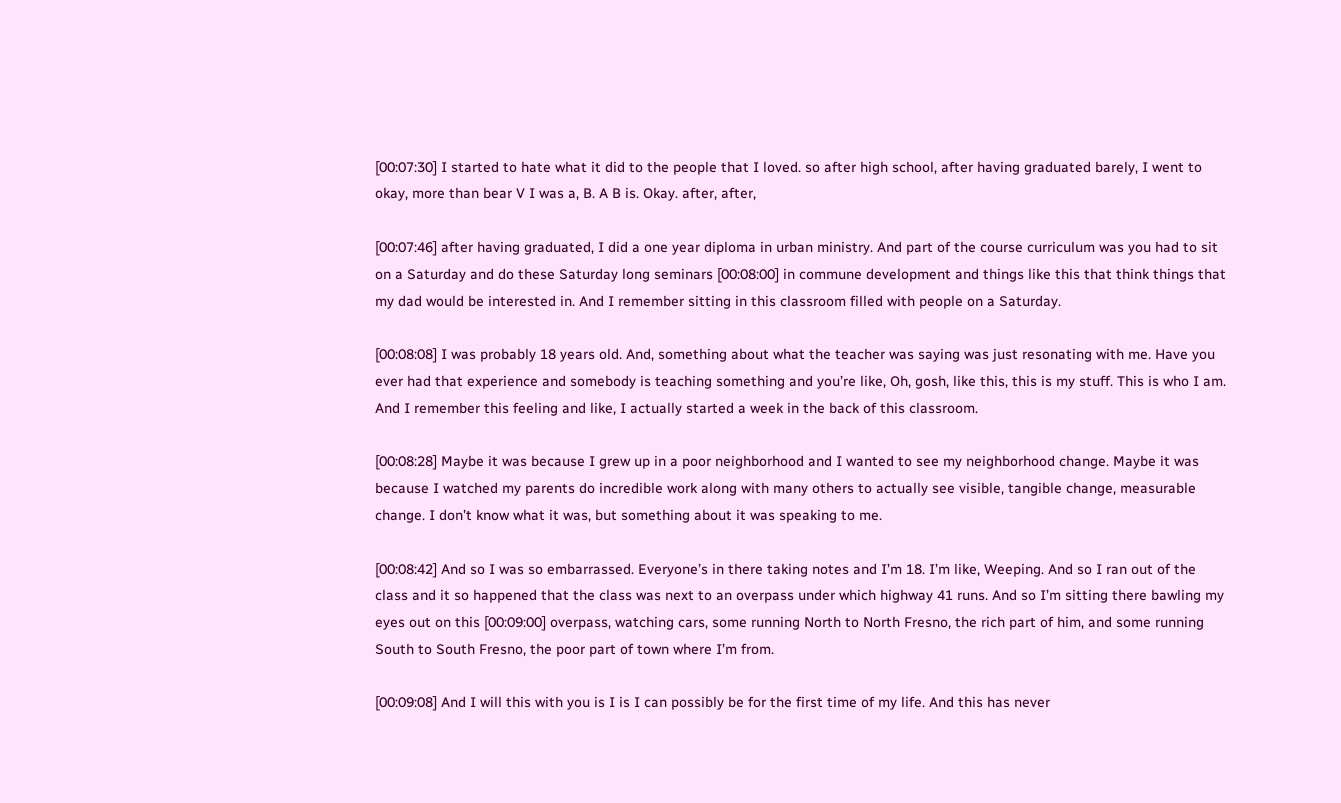[00:07:30] I started to hate what it did to the people that I loved. so after high school, after having graduated barely, I went to okay, more than bear V I was a, B. A B is. Okay. after, after,

[00:07:46] after having graduated, I did a one year diploma in urban ministry. And part of the course curriculum was you had to sit on a Saturday and do these Saturday long seminars [00:08:00] in commune development and things like this that think things that my dad would be interested in. And I remember sitting in this classroom filled with people on a Saturday.

[00:08:08] I was probably 18 years old. And, something about what the teacher was saying was just resonating with me. Have you ever had that experience and somebody is teaching something and you’re like, Oh, gosh, like this, this is my stuff. This is who I am. And I remember this feeling and like, I actually started a week in the back of this classroom.

[00:08:28] Maybe it was because I grew up in a poor neighborhood and I wanted to see my neighborhood change. Maybe it was because I watched my parents do incredible work along with many others to actually see visible, tangible change, measurable change. I don’t know what it was, but something about it was speaking to me.

[00:08:42] And so I was so embarrassed. Everyone’s in there taking notes and I’m 18. I’m like, Weeping. And so I ran out of the class and it so happened that the class was next to an overpass under which highway 41 runs. And so I’m sitting there bawling my eyes out on this [00:09:00] overpass, watching cars, some running North to North Fresno, the rich part of him, and some running South to South Fresno, the poor part of town where I’m from.

[00:09:08] And I will this with you is I is I can possibly be for the first time of my life. And this has never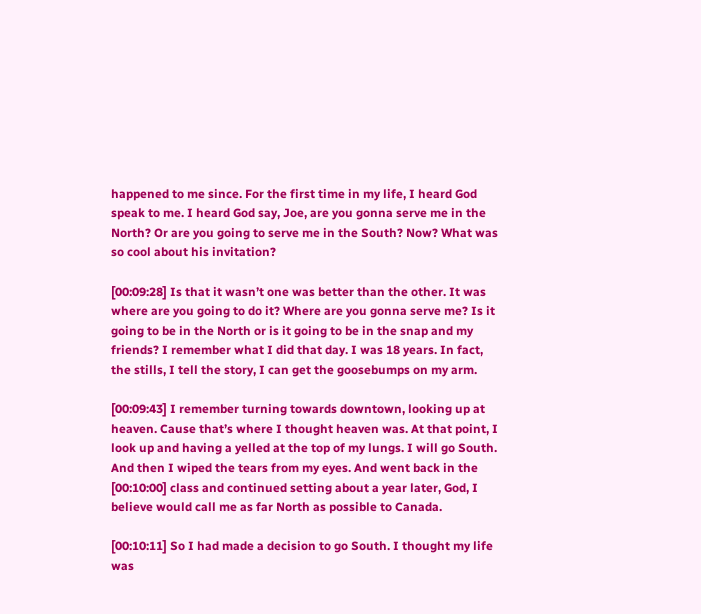happened to me since. For the first time in my life, I heard God speak to me. I heard God say, Joe, are you gonna serve me in the North? Or are you going to serve me in the South? Now? What was so cool about his invitation?

[00:09:28] Is that it wasn’t one was better than the other. It was where are you going to do it? Where are you gonna serve me? Is it going to be in the North or is it going to be in the snap and my friends? I remember what I did that day. I was 18 years. In fact, the stills, I tell the story, I can get the goosebumps on my arm.

[00:09:43] I remember turning towards downtown, looking up at heaven. Cause that’s where I thought heaven was. At that point, I look up and having a yelled at the top of my lungs. I will go South. And then I wiped the tears from my eyes. And went back in the [00:10:00] class and continued setting about a year later, God, I believe would call me as far North as possible to Canada.

[00:10:11] So I had made a decision to go South. I thought my life was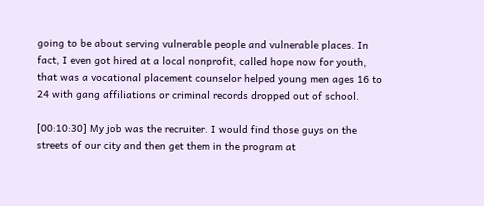going to be about serving vulnerable people and vulnerable places. In fact, I even got hired at a local nonprofit, called hope now for youth, that was a vocational placement counselor helped young men ages 16 to 24 with gang affiliations or criminal records dropped out of school.

[00:10:30] My job was the recruiter. I would find those guys on the streets of our city and then get them in the program at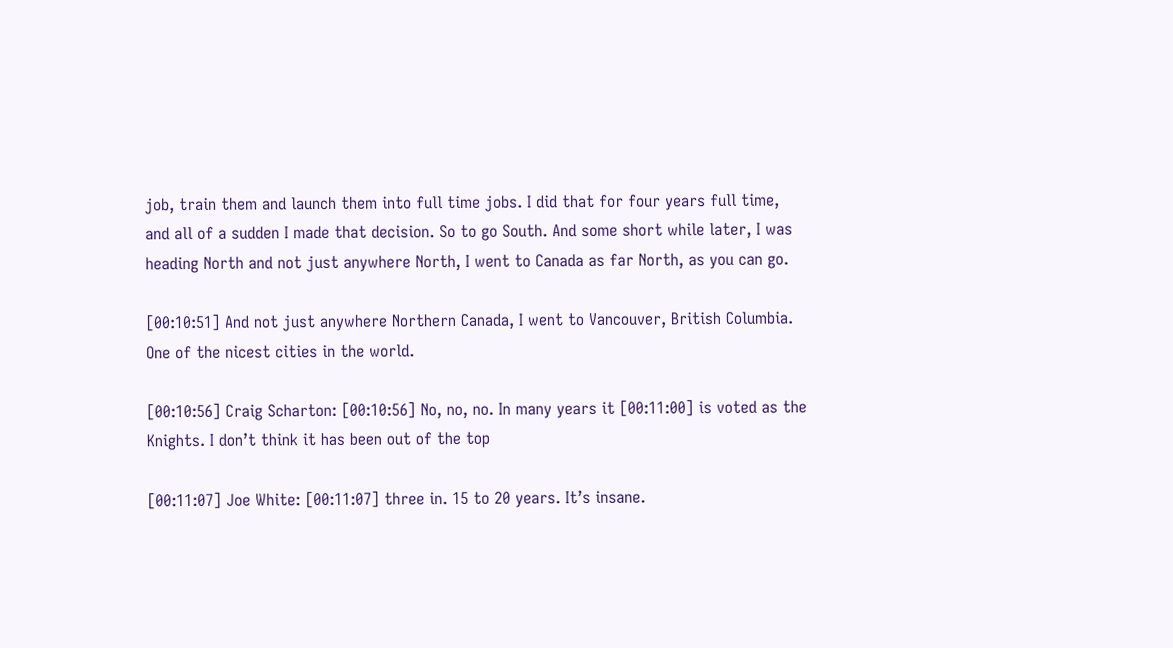job, train them and launch them into full time jobs. I did that for four years full time, and all of a sudden I made that decision. So to go South. And some short while later, I was heading North and not just anywhere North, I went to Canada as far North, as you can go.

[00:10:51] And not just anywhere Northern Canada, I went to Vancouver, British Columbia. One of the nicest cities in the world.

[00:10:56] Craig Scharton: [00:10:56] No, no, no. In many years it [00:11:00] is voted as the Knights. I don’t think it has been out of the top

[00:11:07] Joe White: [00:11:07] three in. 15 to 20 years. It’s insane.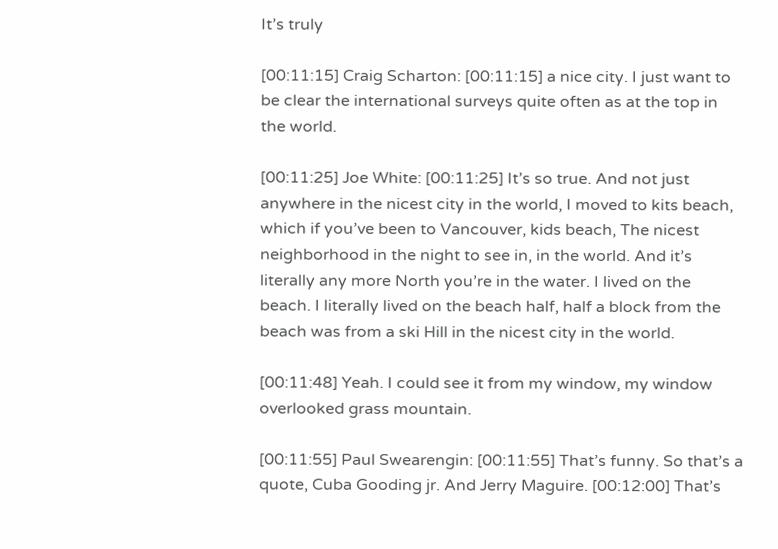It’s truly

[00:11:15] Craig Scharton: [00:11:15] a nice city. I just want to be clear the international surveys quite often as at the top in the world.

[00:11:25] Joe White: [00:11:25] It’s so true. And not just anywhere in the nicest city in the world, I moved to kits beach, which if you’ve been to Vancouver, kids beach, The nicest neighborhood in the night to see in, in the world. And it’s literally any more North you’re in the water. I lived on the beach. I literally lived on the beach half, half a block from the beach was from a ski Hill in the nicest city in the world.

[00:11:48] Yeah. I could see it from my window, my window overlooked grass mountain.

[00:11:55] Paul Swearengin: [00:11:55] That’s funny. So that’s a quote, Cuba Gooding jr. And Jerry Maguire. [00:12:00] That’s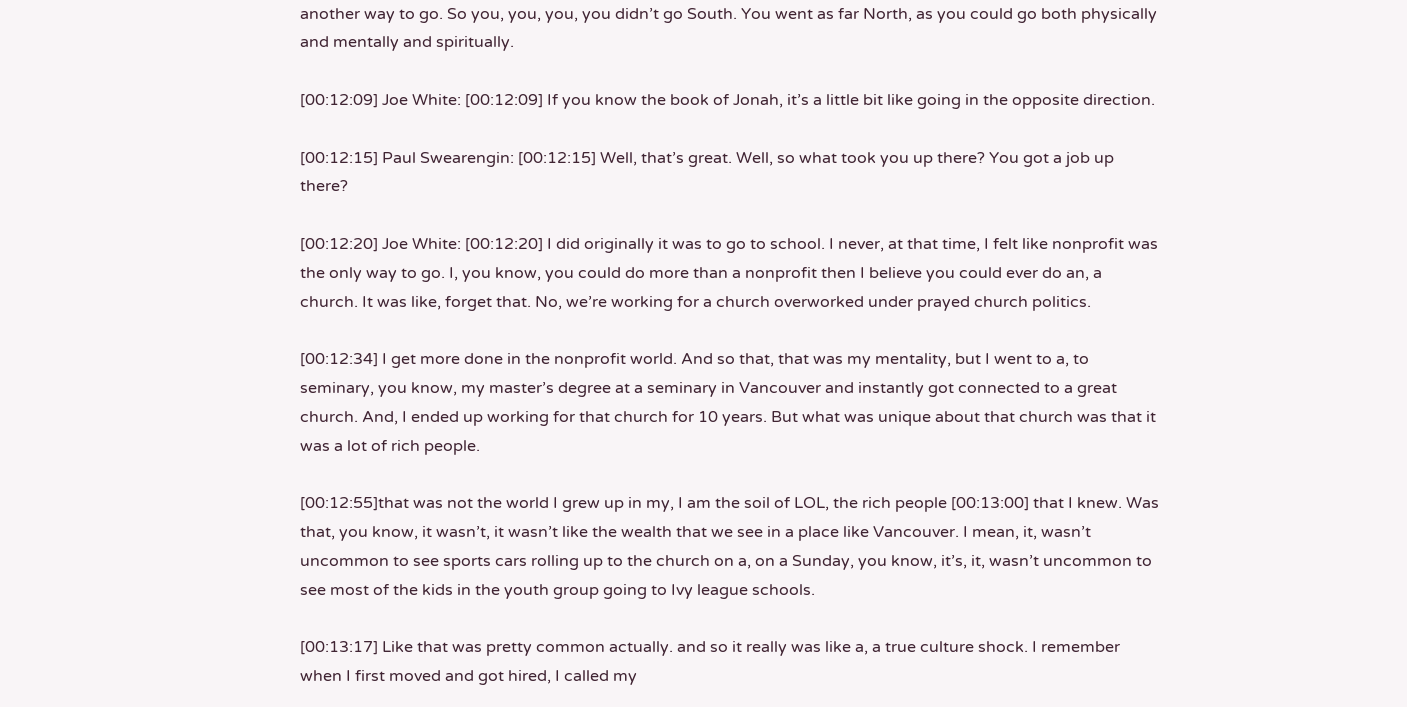another way to go. So you, you, you, you didn’t go South. You went as far North, as you could go both physically and mentally and spiritually.

[00:12:09] Joe White: [00:12:09] If you know the book of Jonah, it’s a little bit like going in the opposite direction.

[00:12:15] Paul Swearengin: [00:12:15] Well, that’s great. Well, so what took you up there? You got a job up there?

[00:12:20] Joe White: [00:12:20] I did originally it was to go to school. I never, at that time, I felt like nonprofit was the only way to go. I, you know, you could do more than a nonprofit then I believe you could ever do an, a church. It was like, forget that. No, we’re working for a church overworked under prayed church politics.

[00:12:34] I get more done in the nonprofit world. And so that, that was my mentality, but I went to a, to seminary, you know, my master’s degree at a seminary in Vancouver and instantly got connected to a great church. And, I ended up working for that church for 10 years. But what was unique about that church was that it was a lot of rich people.

[00:12:55]that was not the world I grew up in my, I am the soil of LOL, the rich people [00:13:00] that I knew. Was that, you know, it wasn’t, it wasn’t like the wealth that we see in a place like Vancouver. I mean, it, wasn’t uncommon to see sports cars rolling up to the church on a, on a Sunday, you know, it’s, it, wasn’t uncommon to see most of the kids in the youth group going to Ivy league schools.

[00:13:17] Like that was pretty common actually. and so it really was like a, a true culture shock. I remember when I first moved and got hired, I called my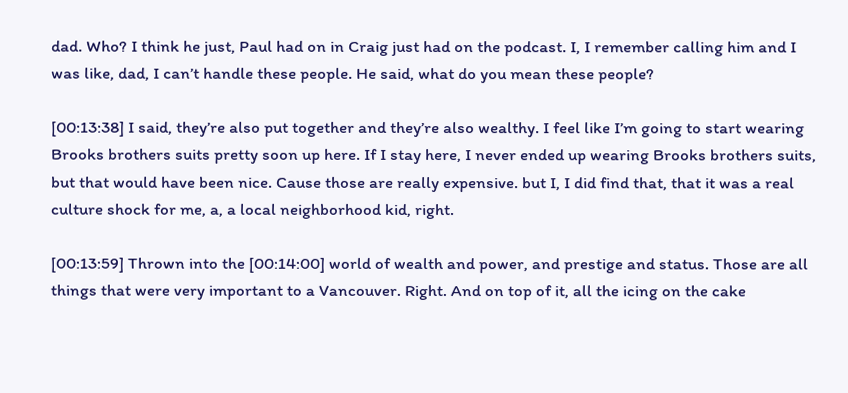dad. Who? I think he just, Paul had on in Craig just had on the podcast. I, I remember calling him and I was like, dad, I can’t handle these people. He said, what do you mean these people?

[00:13:38] I said, they’re also put together and they’re also wealthy. I feel like I’m going to start wearing Brooks brothers suits pretty soon up here. If I stay here, I never ended up wearing Brooks brothers suits, but that would have been nice. Cause those are really expensive. but I, I did find that, that it was a real culture shock for me, a, a local neighborhood kid, right.

[00:13:59] Thrown into the [00:14:00] world of wealth and power, and prestige and status. Those are all things that were very important to a Vancouver. Right. And on top of it, all the icing on the cake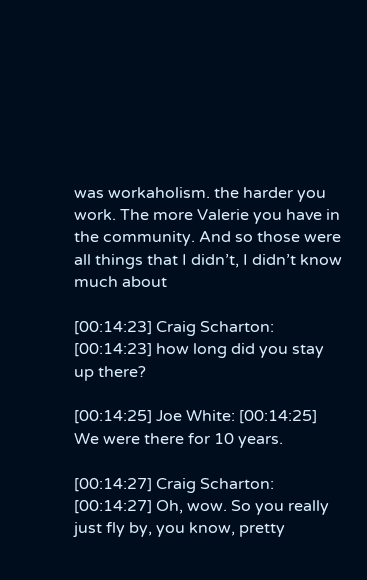was workaholism. the harder you work. The more Valerie you have in the community. And so those were all things that I didn’t, I didn’t know much about

[00:14:23] Craig Scharton: [00:14:23] how long did you stay up there?

[00:14:25] Joe White: [00:14:25] We were there for 10 years.

[00:14:27] Craig Scharton: [00:14:27] Oh, wow. So you really just fly by, you know, pretty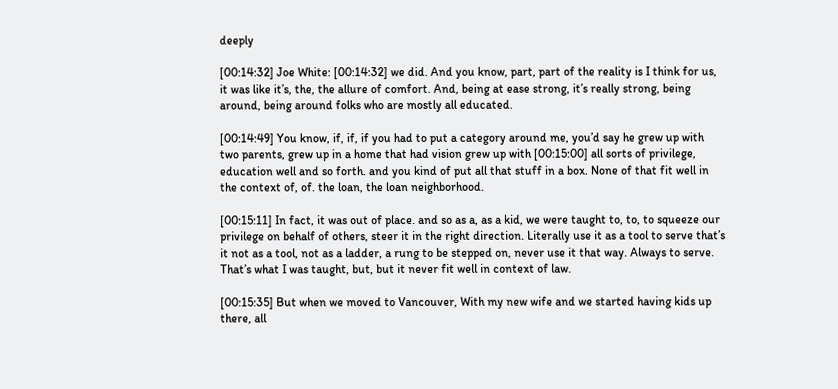deeply

[00:14:32] Joe White: [00:14:32] we did. And you know, part, part of the reality is I think for us, it was like it’s, the, the allure of comfort. And, being at ease strong, it’s really strong, being around, being around folks who are mostly all educated.

[00:14:49] You know, if, if, if you had to put a category around me, you’d say he grew up with two parents, grew up in a home that had vision grew up with [00:15:00] all sorts of privilege, education well and so forth. and you kind of put all that stuff in a box. None of that fit well in the context of, of. the loan, the loan neighborhood.

[00:15:11] In fact, it was out of place. and so as a, as a kid, we were taught to, to, to squeeze our privilege on behalf of others, steer it in the right direction. Literally use it as a tool to serve that’s it not as a tool, not as a ladder, a rung to be stepped on, never use it that way. Always to serve. That’s what I was taught, but, but it never fit well in context of law.

[00:15:35] But when we moved to Vancouver, With my new wife and we started having kids up there, all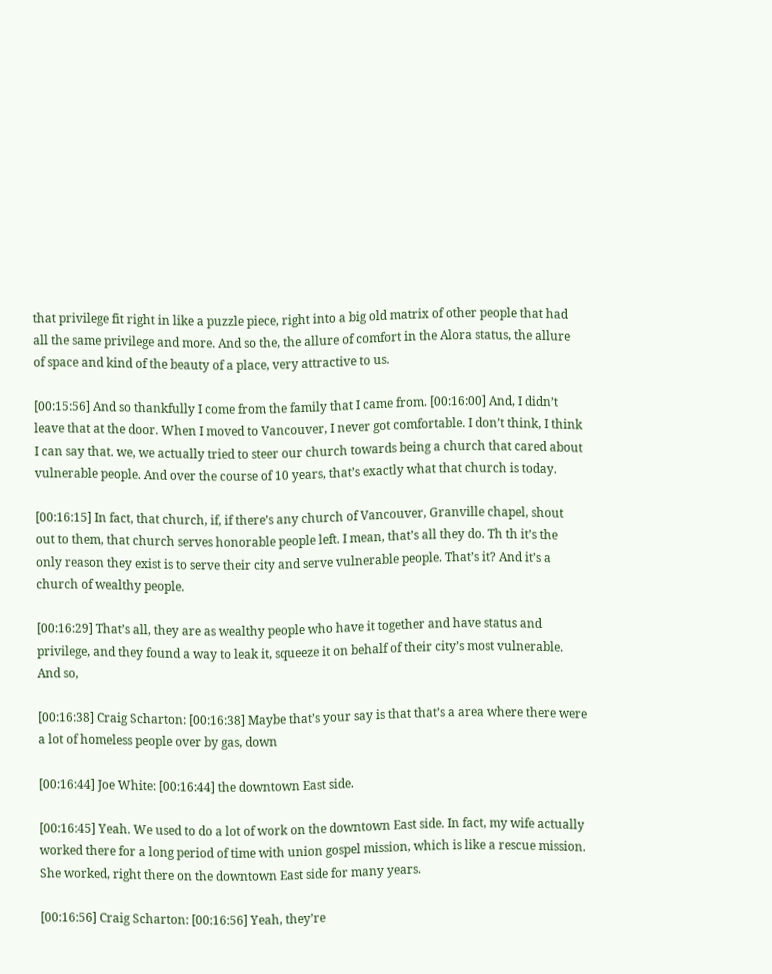that privilege fit right in like a puzzle piece, right into a big old matrix of other people that had all the same privilege and more. And so the, the allure of comfort in the Alora status, the allure of space and kind of the beauty of a place, very attractive to us.

[00:15:56] And so thankfully I come from the family that I came from. [00:16:00] And, I didn’t leave that at the door. When I moved to Vancouver, I never got comfortable. I don’t think, I think I can say that. we, we actually tried to steer our church towards being a church that cared about vulnerable people. And over the course of 10 years, that’s exactly what that church is today.

[00:16:15] In fact, that church, if, if there’s any church of Vancouver, Granville chapel, shout out to them, that church serves honorable people left. I mean, that’s all they do. Th th it’s the only reason they exist is to serve their city and serve vulnerable people. That’s it? And it’s a church of wealthy people.

[00:16:29] That’s all, they are as wealthy people who have it together and have status and privilege, and they found a way to leak it, squeeze it on behalf of their city’s most vulnerable. And so,

[00:16:38] Craig Scharton: [00:16:38] Maybe that’s your say is that that’s a area where there were a lot of homeless people over by gas, down

[00:16:44] Joe White: [00:16:44] the downtown East side.

[00:16:45] Yeah. We used to do a lot of work on the downtown East side. In fact, my wife actually worked there for a long period of time with union gospel mission, which is like a rescue mission. She worked, right there on the downtown East side for many years.

[00:16:56] Craig Scharton: [00:16:56] Yeah, they’re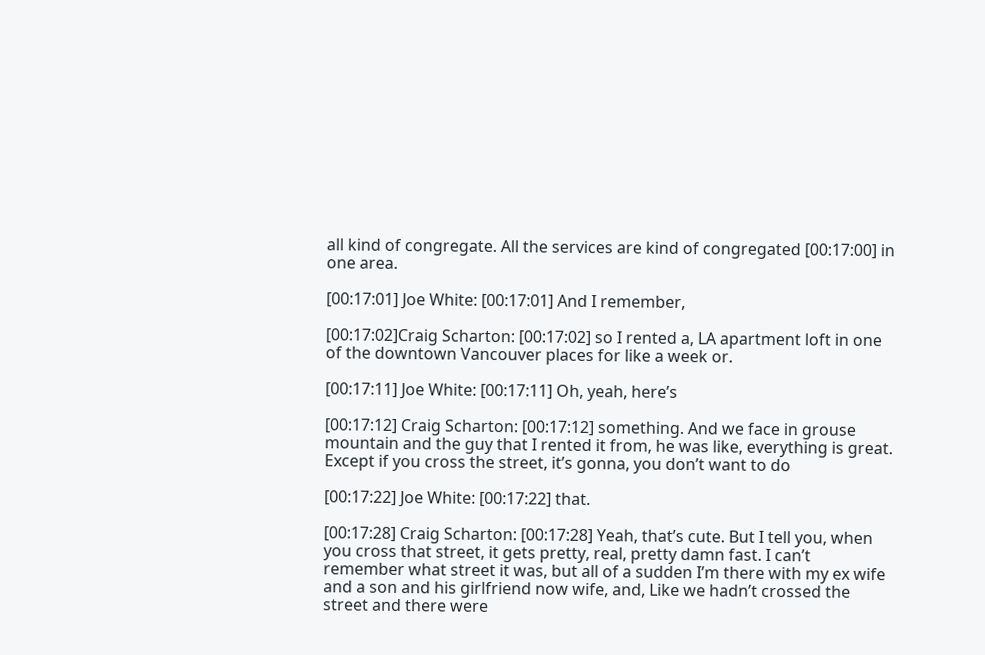all kind of congregate. All the services are kind of congregated [00:17:00] in one area.

[00:17:01] Joe White: [00:17:01] And I remember,

[00:17:02]Craig Scharton: [00:17:02] so I rented a, LA apartment loft in one of the downtown Vancouver places for like a week or.

[00:17:11] Joe White: [00:17:11] Oh, yeah, here’s

[00:17:12] Craig Scharton: [00:17:12] something. And we face in grouse mountain and the guy that I rented it from, he was like, everything is great. Except if you cross the street, it’s gonna, you don’t want to do

[00:17:22] Joe White: [00:17:22] that.

[00:17:28] Craig Scharton: [00:17:28] Yeah, that’s cute. But I tell you, when you cross that street, it gets pretty, real, pretty damn fast. I can’t remember what street it was, but all of a sudden I’m there with my ex wife and a son and his girlfriend now wife, and, Like we hadn’t crossed the street and there were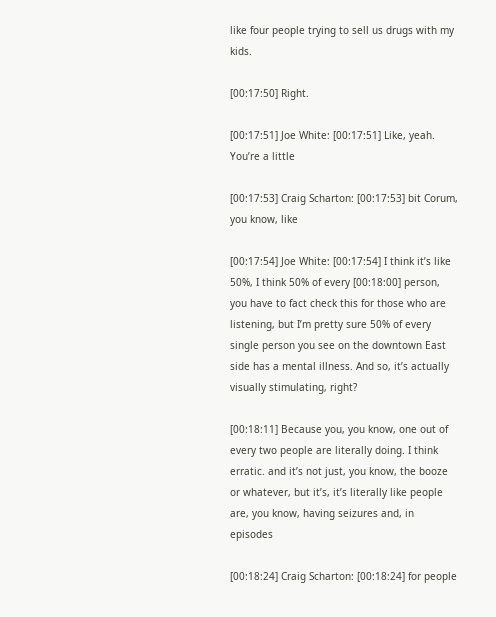like four people trying to sell us drugs with my kids.

[00:17:50] Right.

[00:17:51] Joe White: [00:17:51] Like, yeah. You’re a little

[00:17:53] Craig Scharton: [00:17:53] bit Corum, you know, like

[00:17:54] Joe White: [00:17:54] I think it’s like 50%, I think 50% of every [00:18:00] person, you have to fact check this for those who are listening, but I’m pretty sure 50% of every single person you see on the downtown East side has a mental illness. And so, it’s actually visually stimulating, right?

[00:18:11] Because you, you know, one out of every two people are literally doing. I think erratic. and it’s not just, you know, the booze or whatever, but it’s, it’s literally like people are, you know, having seizures and, in episodes

[00:18:24] Craig Scharton: [00:18:24] for people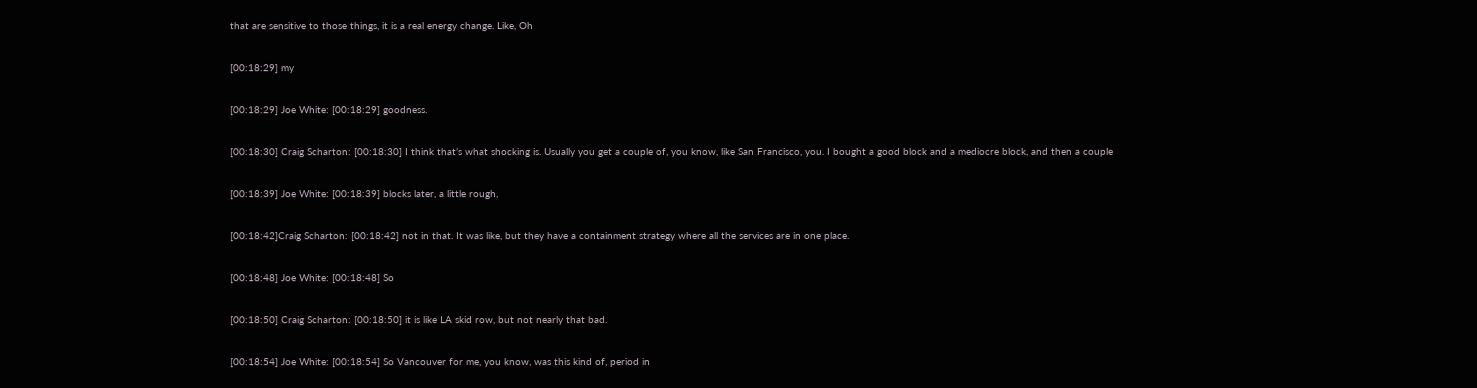that are sensitive to those things, it is a real energy change. Like, Oh

[00:18:29] my

[00:18:29] Joe White: [00:18:29] goodness.

[00:18:30] Craig Scharton: [00:18:30] I think that’s what shocking is. Usually you get a couple of, you know, like San Francisco, you. I bought a good block and a mediocre block, and then a couple

[00:18:39] Joe White: [00:18:39] blocks later, a little rough,

[00:18:42]Craig Scharton: [00:18:42] not in that. It was like, but they have a containment strategy where all the services are in one place.

[00:18:48] Joe White: [00:18:48] So

[00:18:50] Craig Scharton: [00:18:50] it is like LA skid row, but not nearly that bad.

[00:18:54] Joe White: [00:18:54] So Vancouver for me, you know, was this kind of, period in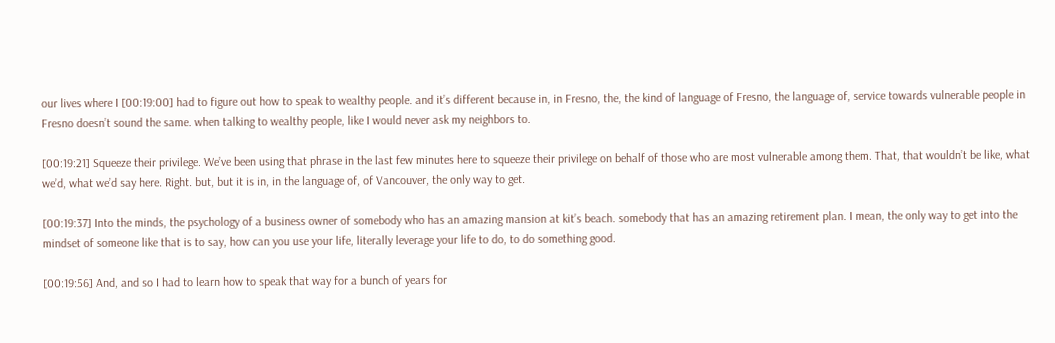our lives where I [00:19:00] had to figure out how to speak to wealthy people. and it’s different because in, in Fresno, the, the kind of language of Fresno, the language of, service towards vulnerable people in Fresno doesn’t sound the same. when talking to wealthy people, like I would never ask my neighbors to.

[00:19:21] Squeeze their privilege. We’ve been using that phrase in the last few minutes here to squeeze their privilege on behalf of those who are most vulnerable among them. That, that wouldn’t be like, what we’d, what we’d say here. Right. but, but it is in, in the language of, of Vancouver, the only way to get.

[00:19:37] Into the minds, the psychology of a business owner of somebody who has an amazing mansion at kit’s beach. somebody that has an amazing retirement plan. I mean, the only way to get into the mindset of someone like that is to say, how can you use your life, literally leverage your life to do, to do something good.

[00:19:56] And, and so I had to learn how to speak that way for a bunch of years for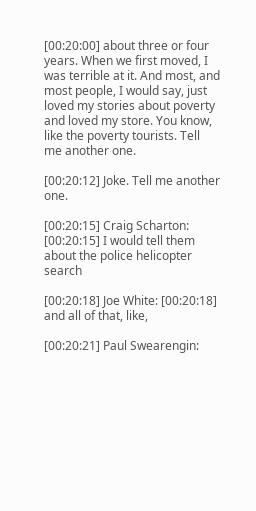[00:20:00] about three or four years. When we first moved, I was terrible at it. And most, and most people, I would say, just loved my stories about poverty and loved my store. You know, like the poverty tourists. Tell me another one.

[00:20:12] Joke. Tell me another one.

[00:20:15] Craig Scharton: [00:20:15] I would tell them about the police helicopter search

[00:20:18] Joe White: [00:20:18] and all of that, like,

[00:20:21] Paul Swearengin: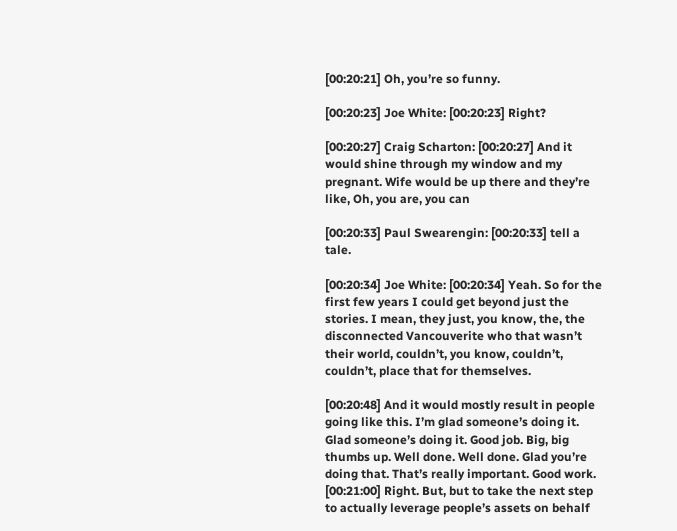[00:20:21] Oh, you’re so funny.

[00:20:23] Joe White: [00:20:23] Right?

[00:20:27] Craig Scharton: [00:20:27] And it would shine through my window and my pregnant. Wife would be up there and they’re like, Oh, you are, you can

[00:20:33] Paul Swearengin: [00:20:33] tell a tale.

[00:20:34] Joe White: [00:20:34] Yeah. So for the first few years I could get beyond just the stories. I mean, they just, you know, the, the disconnected Vancouverite who that wasn’t their world, couldn’t, you know, couldn’t, couldn’t, place that for themselves.

[00:20:48] And it would mostly result in people going like this. I’m glad someone’s doing it. Glad someone’s doing it. Good job. Big, big thumbs up. Well done. Well done. Glad you’re doing that. That’s really important. Good work. [00:21:00] Right. But, but to take the next step to actually leverage people’s assets on behalf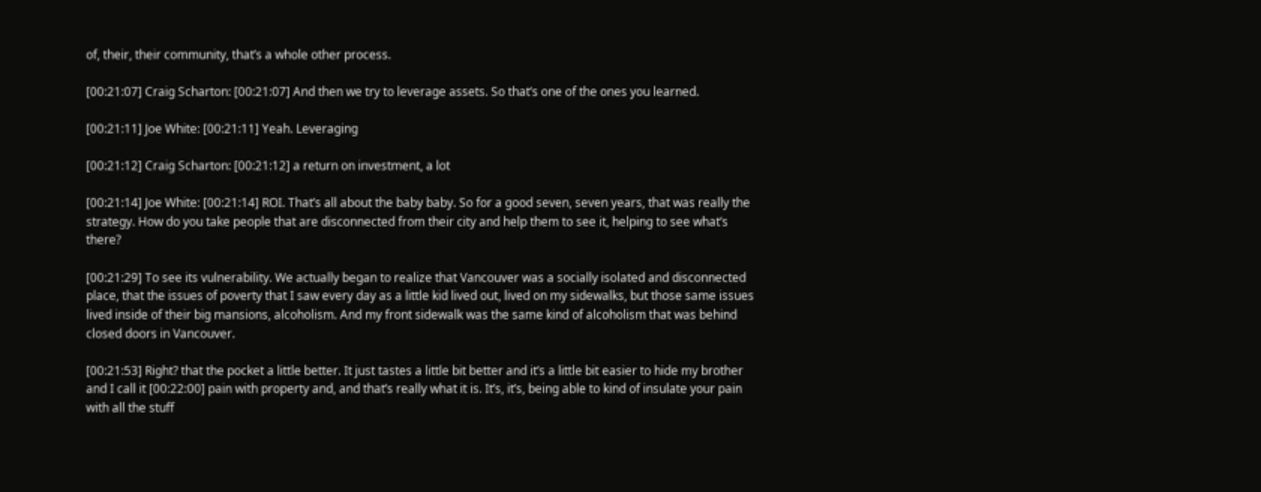of, their, their community, that’s a whole other process.

[00:21:07] Craig Scharton: [00:21:07] And then we try to leverage assets. So that’s one of the ones you learned.

[00:21:11] Joe White: [00:21:11] Yeah. Leveraging

[00:21:12] Craig Scharton: [00:21:12] a return on investment, a lot

[00:21:14] Joe White: [00:21:14] ROI. That’s all about the baby baby. So for a good seven, seven years, that was really the strategy. How do you take people that are disconnected from their city and help them to see it, helping to see what’s there?

[00:21:29] To see its vulnerability. We actually began to realize that Vancouver was a socially isolated and disconnected place, that the issues of poverty that I saw every day as a little kid lived out, lived on my sidewalks, but those same issues lived inside of their big mansions, alcoholism. And my front sidewalk was the same kind of alcoholism that was behind closed doors in Vancouver.

[00:21:53] Right? that the pocket a little better. It just tastes a little bit better and it’s a little bit easier to hide my brother and I call it [00:22:00] pain with property and, and that’s really what it is. It’s, it’s, being able to kind of insulate your pain with all the stuff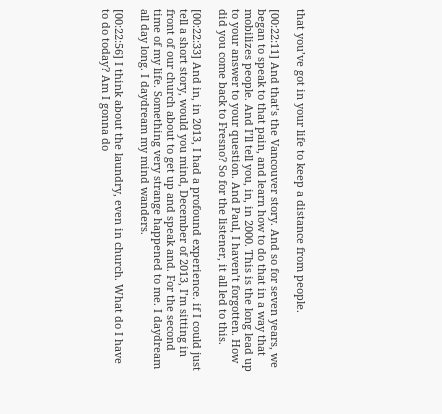that you’ve got in your life to keep a distance from people.

[00:22:11] And that’s the Vancouver story. And so for seven years, we began to speak to that pain, and learn how to do that in a way that mobilizes people. And I’ll tell you, in, in 2000. This is the long lead up to your answer to your question. And Paul, I haven’t forgotten. How did you come back to Fresno? So for the listener, it all led to this.

[00:22:33] And in, in 2013, I had a profound experience. if I could just tell a short story, would you mind, December of 2013, I’m sitting in front of our church about to get up and speak and. For the second time of my life. Something very strange happened to me. I daydream all day long. I daydream my mind wanders.

[00:22:56] I think about the laundry, even in church. What do I have to do today? Am I gonna do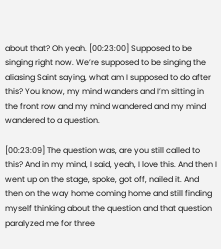about that? Oh yeah. [00:23:00] Supposed to be singing right now. We’re supposed to be singing the aliasing Saint saying, what am I supposed to do after this? You know, my mind wanders and I’m sitting in the front row and my mind wandered and my mind wandered to a question.

[00:23:09] The question was, are you still called to this? And in my mind, I said, yeah, I love this. And then I went up on the stage, spoke, got off, nailed it. And then on the way home coming home and still finding myself thinking about the question and that question paralyzed me for three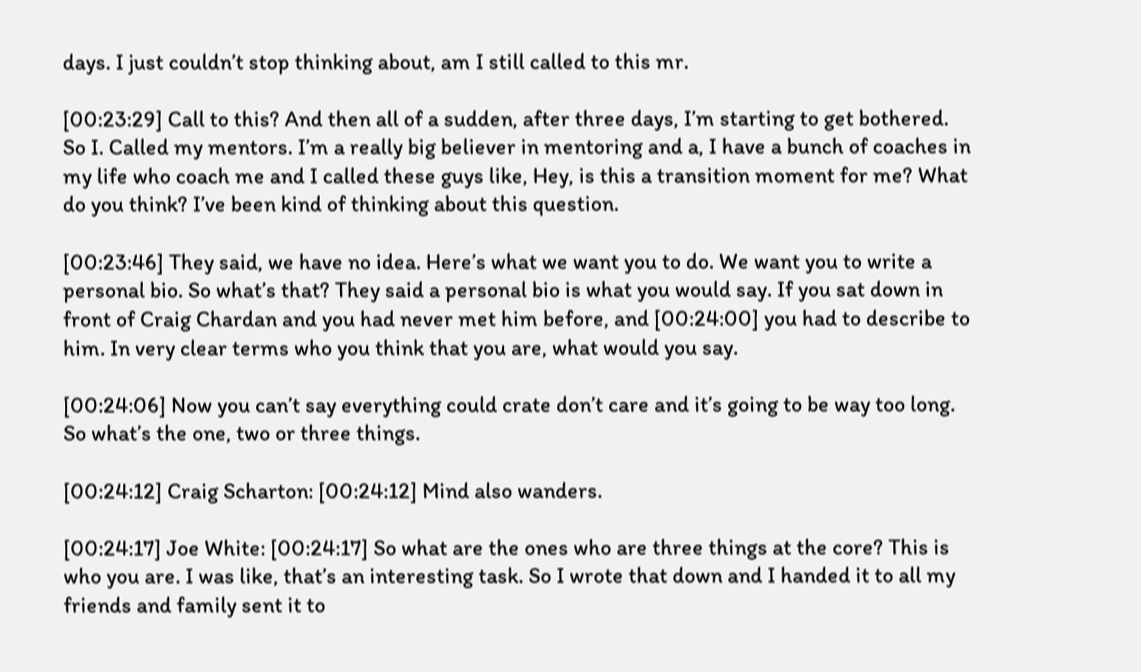days. I just couldn’t stop thinking about, am I still called to this mr.

[00:23:29] Call to this? And then all of a sudden, after three days, I’m starting to get bothered. So I. Called my mentors. I’m a really big believer in mentoring and a, I have a bunch of coaches in my life who coach me and I called these guys like, Hey, is this a transition moment for me? What do you think? I’ve been kind of thinking about this question.

[00:23:46] They said, we have no idea. Here’s what we want you to do. We want you to write a personal bio. So what’s that? They said a personal bio is what you would say. If you sat down in front of Craig Chardan and you had never met him before, and [00:24:00] you had to describe to him. In very clear terms who you think that you are, what would you say.

[00:24:06] Now you can’t say everything could crate don’t care and it’s going to be way too long. So what’s the one, two or three things.

[00:24:12] Craig Scharton: [00:24:12] Mind also wanders.

[00:24:17] Joe White: [00:24:17] So what are the ones who are three things at the core? This is who you are. I was like, that’s an interesting task. So I wrote that down and I handed it to all my friends and family sent it to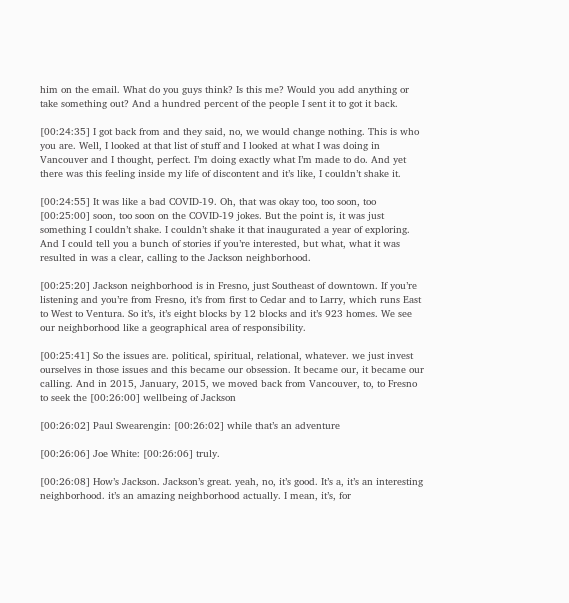him on the email. What do you guys think? Is this me? Would you add anything or take something out? And a hundred percent of the people I sent it to got it back.

[00:24:35] I got back from and they said, no, we would change nothing. This is who you are. Well, I looked at that list of stuff and I looked at what I was doing in Vancouver and I thought, perfect. I’m doing exactly what I’m made to do. And yet there was this feeling inside my life of discontent and it’s like, I couldn’t shake it.

[00:24:55] It was like a bad COVID-19. Oh, that was okay too, too soon, too [00:25:00] soon, too soon on the COVID-19 jokes. But the point is, it was just something I couldn’t shake. I couldn’t shake it that inaugurated a year of exploring. And I could tell you a bunch of stories if you’re interested, but what, what it was resulted in was a clear, calling to the Jackson neighborhood.

[00:25:20] Jackson neighborhood is in Fresno, just Southeast of downtown. If you’re listening and you’re from Fresno, it’s from first to Cedar and to Larry, which runs East to West to Ventura. So it’s, it’s eight blocks by 12 blocks and it’s 923 homes. We see our neighborhood like a geographical area of responsibility.

[00:25:41] So the issues are. political, spiritual, relational, whatever. we just invest ourselves in those issues and this became our obsession. It became our, it became our calling. And in 2015, January, 2015, we moved back from Vancouver, to, to Fresno to seek the [00:26:00] wellbeing of Jackson

[00:26:02] Paul Swearengin: [00:26:02] while that’s an adventure

[00:26:06] Joe White: [00:26:06] truly.

[00:26:08] How’s Jackson. Jackson’s great. yeah, no, it’s good. It’s a, it’s an interesting neighborhood. it’s an amazing neighborhood actually. I mean, it’s, for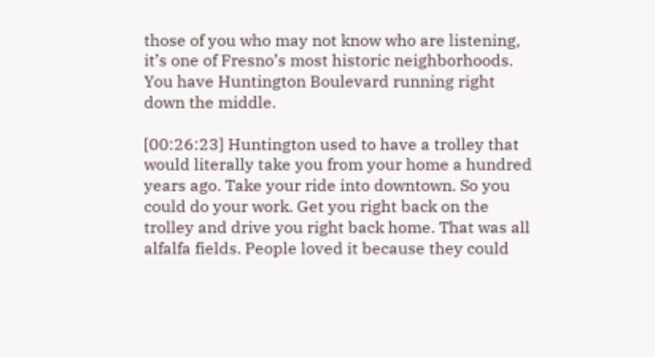those of you who may not know who are listening, it’s one of Fresno’s most historic neighborhoods. You have Huntington Boulevard running right down the middle.

[00:26:23] Huntington used to have a trolley that would literally take you from your home a hundred years ago. Take your ride into downtown. So you could do your work. Get you right back on the trolley and drive you right back home. That was all alfalfa fields. People loved it because they could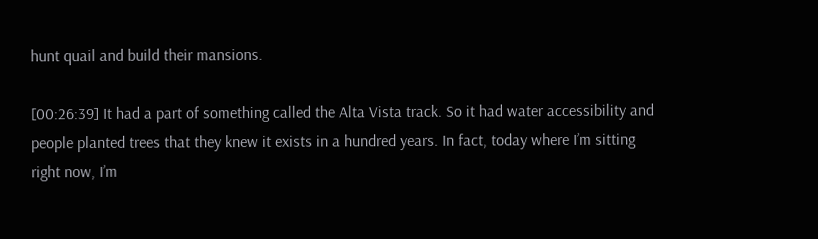hunt quail and build their mansions.

[00:26:39] It had a part of something called the Alta Vista track. So it had water accessibility and people planted trees that they knew it exists in a hundred years. In fact, today where I’m sitting right now, I’m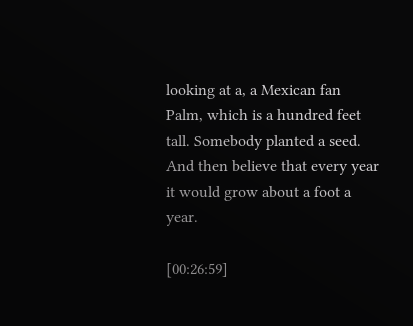looking at a, a Mexican fan Palm, which is a hundred feet tall. Somebody planted a seed. And then believe that every year it would grow about a foot a year.

[00:26:59]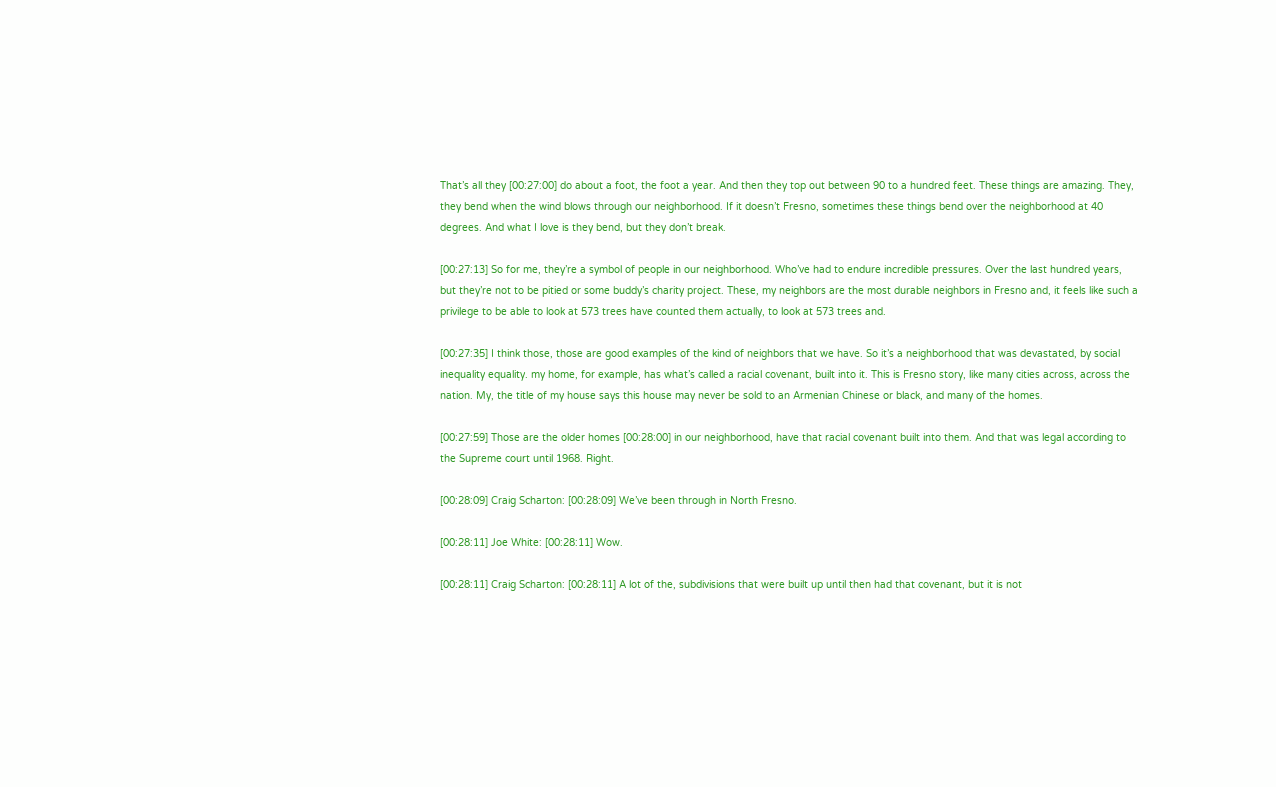That’s all they [00:27:00] do about a foot, the foot a year. And then they top out between 90 to a hundred feet. These things are amazing. They, they bend when the wind blows through our neighborhood. If it doesn’t Fresno, sometimes these things bend over the neighborhood at 40 degrees. And what I love is they bend, but they don’t break.

[00:27:13] So for me, they’re a symbol of people in our neighborhood. Who’ve had to endure incredible pressures. Over the last hundred years, but they’re not to be pitied or some buddy’s charity project. These, my neighbors are the most durable neighbors in Fresno and, it feels like such a privilege to be able to look at 573 trees have counted them actually, to look at 573 trees and.

[00:27:35] I think those, those are good examples of the kind of neighbors that we have. So it’s a neighborhood that was devastated, by social inequality equality. my home, for example, has what’s called a racial covenant, built into it. This is Fresno story, like many cities across, across the nation. My, the title of my house says this house may never be sold to an Armenian Chinese or black, and many of the homes.

[00:27:59] Those are the older homes [00:28:00] in our neighborhood, have that racial covenant built into them. And that was legal according to the Supreme court until 1968. Right.

[00:28:09] Craig Scharton: [00:28:09] We’ve been through in North Fresno.

[00:28:11] Joe White: [00:28:11] Wow.

[00:28:11] Craig Scharton: [00:28:11] A lot of the, subdivisions that were built up until then had that covenant, but it is not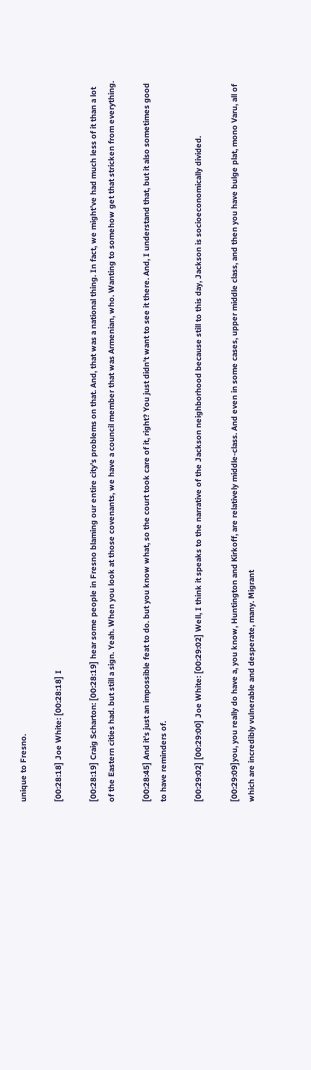unique to Fresno.

[00:28:18] Joe White: [00:28:18] I

[00:28:19] Craig Scharton: [00:28:19] hear some people in Fresno blaming our entire city’s problems on that. And, that was a national thing. In fact, we might’ve had much less of it than a lot of the Eastern cities had. but still a sign. Yeah. When you look at those covenants, we have a council member that was Armenian, who. Wanting to somehow get that stricken from everything.

[00:28:45] And it’s just an impossible feat to do. but you know what, so the court took care of it, right? You just didn’t want to see it there. And, I understand that, but it also sometimes good to have reminders of.

[00:29:02] [00:29:00] Joe White: [00:29:02] Well, I think it speaks to the narrative of the Jackson neighborhood because still to this day, Jackson is socioeconomically divided.

[00:29:09]you, you really do have a, you know, Huntington and Kirkoff, are relatively middle-class. And even in some cases, upper middle class, and then you have bulge plat, mono Varu, all of which are incredibly vulnerable and desperate, many. Migrant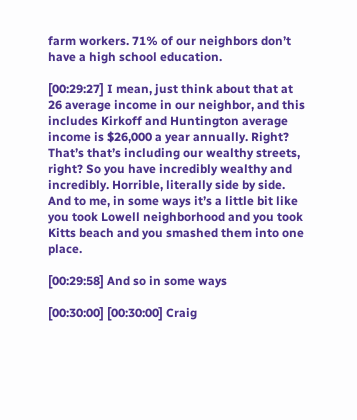farm workers. 71% of our neighbors don’t have a high school education.

[00:29:27] I mean, just think about that at 26 average income in our neighbor, and this includes Kirkoff and Huntington average income is $26,000 a year annually. Right? That’s that’s including our wealthy streets, right? So you have incredibly wealthy and incredibly. Horrible, literally side by side. And to me, in some ways it’s a little bit like you took Lowell neighborhood and you took Kitts beach and you smashed them into one place.

[00:29:58] And so in some ways

[00:30:00] [00:30:00] Craig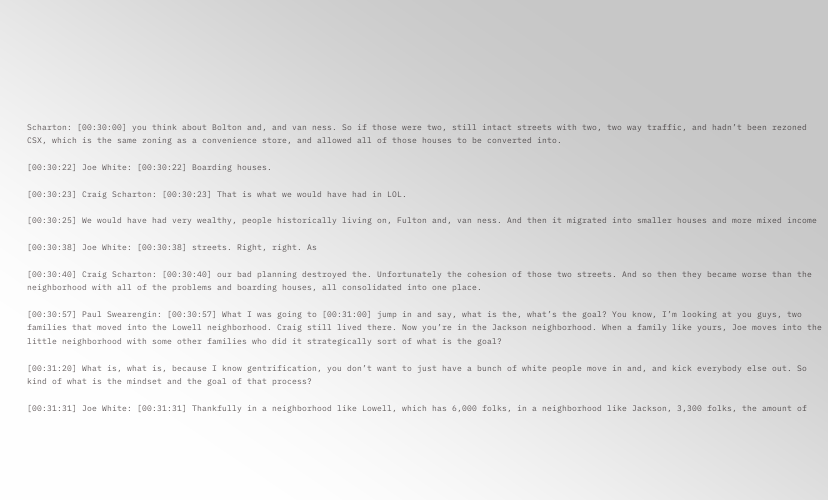Scharton: [00:30:00] you think about Bolton and, and van ness. So if those were two, still intact streets with two, two way traffic, and hadn’t been rezoned CSX, which is the same zoning as a convenience store, and allowed all of those houses to be converted into.

[00:30:22] Joe White: [00:30:22] Boarding houses.

[00:30:23] Craig Scharton: [00:30:23] That is what we would have had in LOL.

[00:30:25] We would have had very wealthy, people historically living on, Fulton and, van ness. And then it migrated into smaller houses and more mixed income

[00:30:38] Joe White: [00:30:38] streets. Right, right. As

[00:30:40] Craig Scharton: [00:30:40] our bad planning destroyed the. Unfortunately the cohesion of those two streets. And so then they became worse than the neighborhood with all of the problems and boarding houses, all consolidated into one place.

[00:30:57] Paul Swearengin: [00:30:57] What I was going to [00:31:00] jump in and say, what is the, what’s the goal? You know, I’m looking at you guys, two families that moved into the Lowell neighborhood. Craig still lived there. Now you’re in the Jackson neighborhood. When a family like yours, Joe moves into the little neighborhood with some other families who did it strategically sort of what is the goal?

[00:31:20] What is, what is, because I know gentrification, you don’t want to just have a bunch of white people move in and, and kick everybody else out. So kind of what is the mindset and the goal of that process?

[00:31:31] Joe White: [00:31:31] Thankfully in a neighborhood like Lowell, which has 6,000 folks, in a neighborhood like Jackson, 3,300 folks, the amount of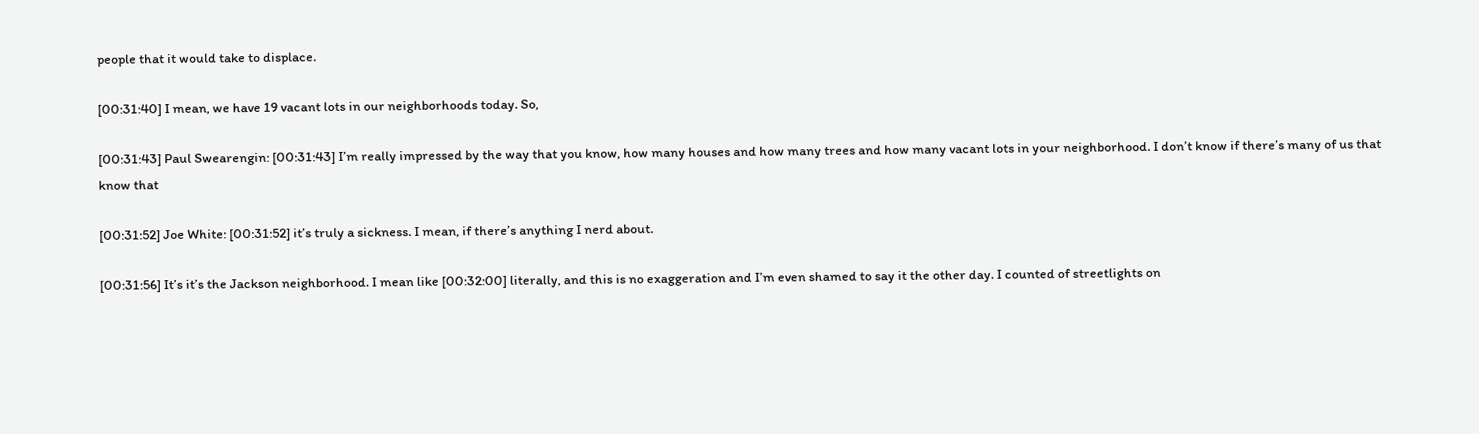people that it would take to displace.

[00:31:40] I mean, we have 19 vacant lots in our neighborhoods today. So,

[00:31:43] Paul Swearengin: [00:31:43] I’m really impressed by the way that you know, how many houses and how many trees and how many vacant lots in your neighborhood. I don’t know if there’s many of us that know that

[00:31:52] Joe White: [00:31:52] it’s truly a sickness. I mean, if there’s anything I nerd about.

[00:31:56] It’s it’s the Jackson neighborhood. I mean like [00:32:00] literally, and this is no exaggeration and I’m even shamed to say it the other day. I counted of streetlights on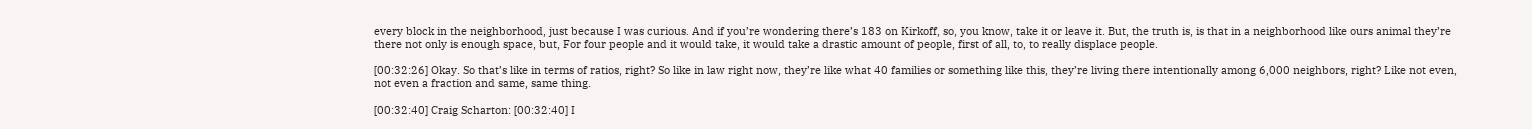every block in the neighborhood, just because I was curious. And if you’re wondering there’s 183 on Kirkoff, so, you know, take it or leave it. But, the truth is, is that in a neighborhood like ours animal they’re there not only is enough space, but, For four people and it would take, it would take a drastic amount of people, first of all, to, to really displace people.

[00:32:26] Okay. So that’s like in terms of ratios, right? So like in law right now, they’re like what 40 families or something like this, they’re living there intentionally among 6,000 neighbors, right? Like not even, not even a fraction and same, same thing.

[00:32:40] Craig Scharton: [00:32:40] I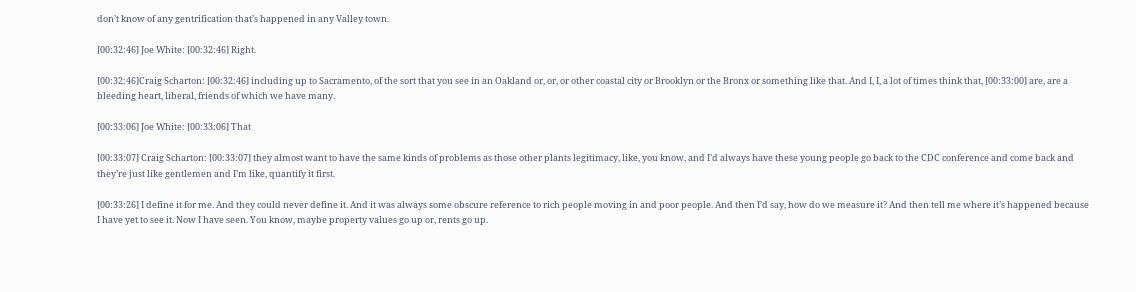don’t know of any gentrification that’s happened in any Valley town.

[00:32:46] Joe White: [00:32:46] Right.

[00:32:46]Craig Scharton: [00:32:46] including up to Sacramento, of the sort that you see in an Oakland or, or, or other coastal city or Brooklyn or the Bronx or something like that. And I, I, a lot of times think that, [00:33:00] are, are a bleeding heart, liberal, friends of which we have many.

[00:33:06] Joe White: [00:33:06] That

[00:33:07] Craig Scharton: [00:33:07] they almost want to have the same kinds of problems as those other plants legitimacy, like, you know, and I’d always have these young people go back to the CDC conference and come back and they’re just like gentlemen and I’m like, quantify it first.

[00:33:26] I define it for me. And they could never define it. And it was always some obscure reference to rich people moving in and poor people. And then I’d say, how do we measure it? And then tell me where it’s happened because I have yet to see it. Now I have seen. You know, maybe property values go up or, rents go up.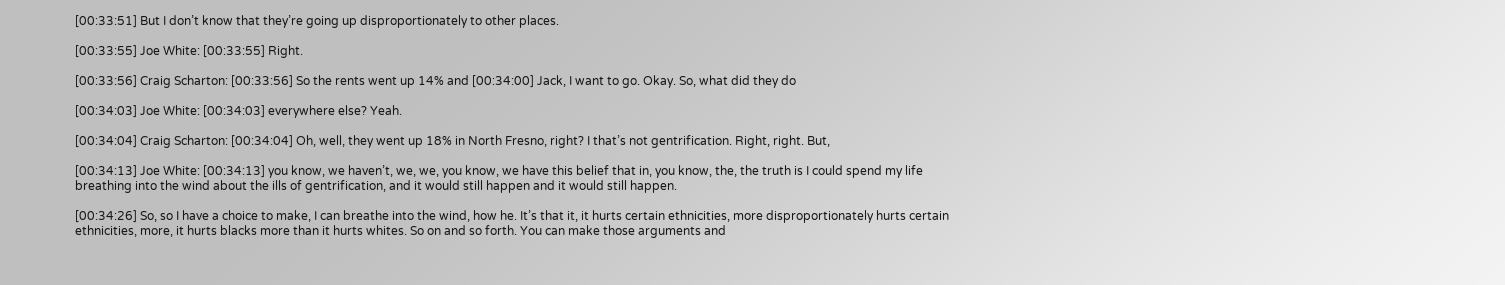[00:33:51] But I don’t know that they’re going up disproportionately to other places.

[00:33:55] Joe White: [00:33:55] Right.

[00:33:56] Craig Scharton: [00:33:56] So the rents went up 14% and [00:34:00] Jack, I want to go. Okay. So, what did they do

[00:34:03] Joe White: [00:34:03] everywhere else? Yeah.

[00:34:04] Craig Scharton: [00:34:04] Oh, well, they went up 18% in North Fresno, right? I that’s not gentrification. Right, right. But,

[00:34:13] Joe White: [00:34:13] you know, we haven’t, we, we, you know, we have this belief that in, you know, the, the truth is I could spend my life breathing into the wind about the ills of gentrification, and it would still happen and it would still happen.

[00:34:26] So, so I have a choice to make, I can breathe into the wind, how he. It’s that it, it hurts certain ethnicities, more disproportionately hurts certain ethnicities, more, it hurts blacks more than it hurts whites. So on and so forth. You can make those arguments and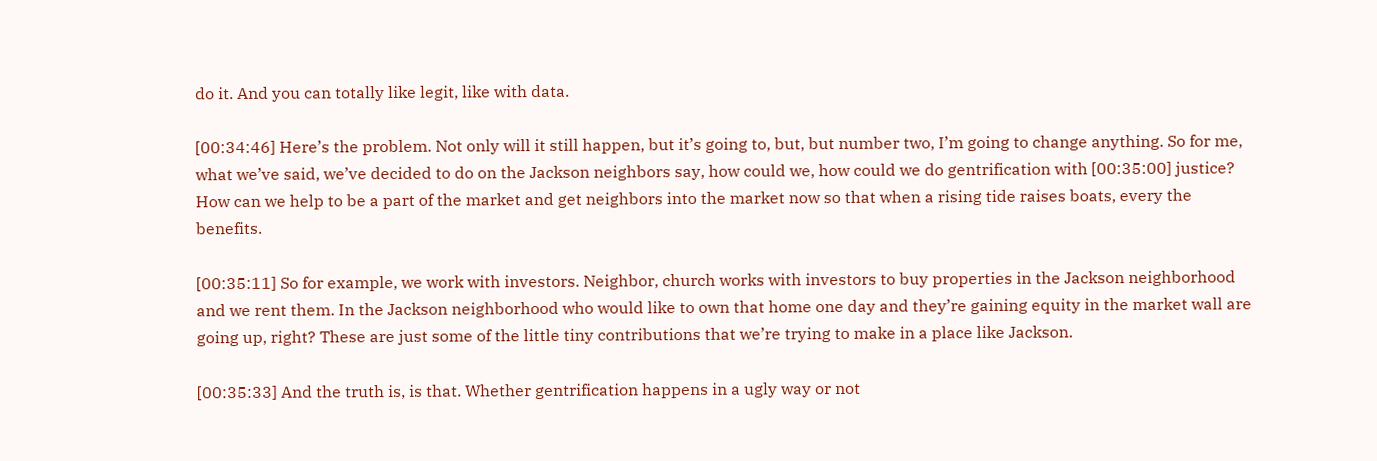do it. And you can totally like legit, like with data.

[00:34:46] Here’s the problem. Not only will it still happen, but it’s going to, but, but number two, I’m going to change anything. So for me, what we’ve said, we’ve decided to do on the Jackson neighbors say, how could we, how could we do gentrification with [00:35:00] justice? How can we help to be a part of the market and get neighbors into the market now so that when a rising tide raises boats, every the benefits.

[00:35:11] So for example, we work with investors. Neighbor, church works with investors to buy properties in the Jackson neighborhood and we rent them. In the Jackson neighborhood who would like to own that home one day and they’re gaining equity in the market wall are going up, right? These are just some of the little tiny contributions that we’re trying to make in a place like Jackson.

[00:35:33] And the truth is, is that. Whether gentrification happens in a ugly way or not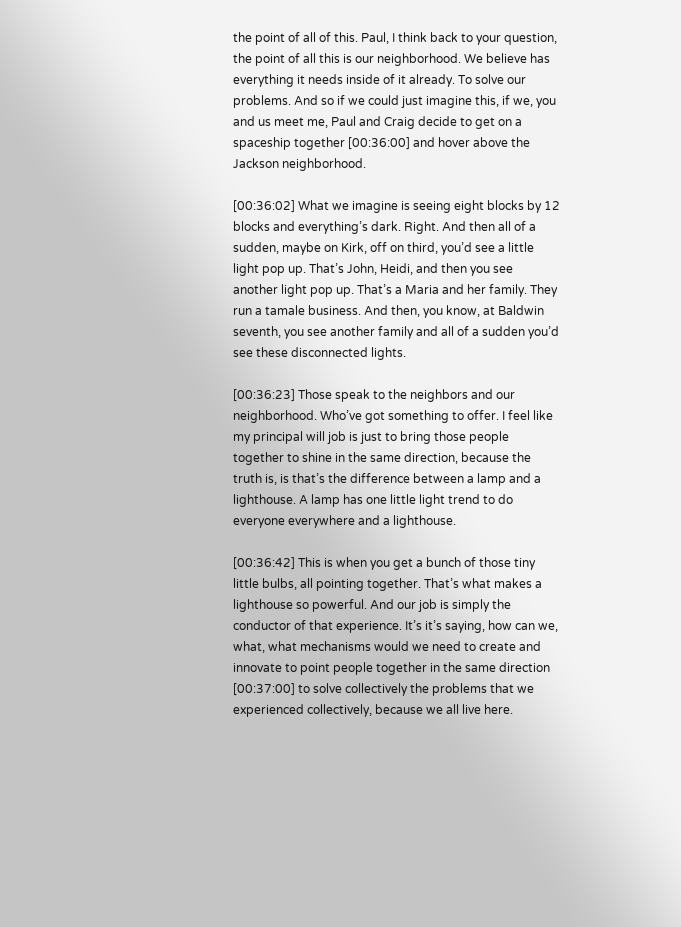the point of all of this. Paul, I think back to your question, the point of all this is our neighborhood. We believe has everything it needs inside of it already. To solve our problems. And so if we could just imagine this, if we, you and us meet me, Paul and Craig decide to get on a spaceship together [00:36:00] and hover above the Jackson neighborhood.

[00:36:02] What we imagine is seeing eight blocks by 12 blocks and everything’s dark. Right. And then all of a sudden, maybe on Kirk, off on third, you’d see a little light pop up. That’s John, Heidi, and then you see another light pop up. That’s a Maria and her family. They run a tamale business. And then, you know, at Baldwin seventh, you see another family and all of a sudden you’d see these disconnected lights.

[00:36:23] Those speak to the neighbors and our neighborhood. Who’ve got something to offer. I feel like my principal will job is just to bring those people together to shine in the same direction, because the truth is, is that’s the difference between a lamp and a lighthouse. A lamp has one little light trend to do everyone everywhere and a lighthouse.

[00:36:42] This is when you get a bunch of those tiny little bulbs, all pointing together. That’s what makes a lighthouse so powerful. And our job is simply the conductor of that experience. It’s it’s saying, how can we, what, what mechanisms would we need to create and innovate to point people together in the same direction [00:37:00] to solve collectively the problems that we experienced collectively, because we all live here.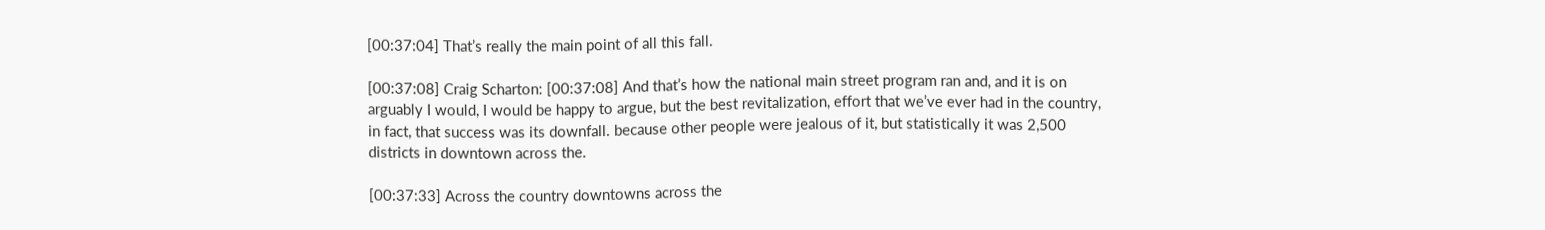[00:37:04] That’s really the main point of all this fall.

[00:37:08] Craig Scharton: [00:37:08] And that’s how the national main street program ran and, and it is on arguably I would, I would be happy to argue, but the best revitalization, effort that we’ve ever had in the country, in fact, that success was its downfall. because other people were jealous of it, but statistically it was 2,500 districts in downtown across the.

[00:37:33] Across the country downtowns across the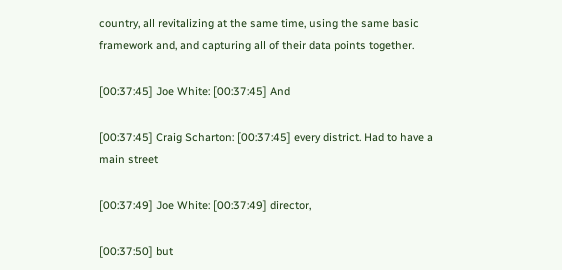country, all revitalizing at the same time, using the same basic framework and, and capturing all of their data points together.

[00:37:45] Joe White: [00:37:45] And

[00:37:45] Craig Scharton: [00:37:45] every district. Had to have a main street

[00:37:49] Joe White: [00:37:49] director,

[00:37:50] but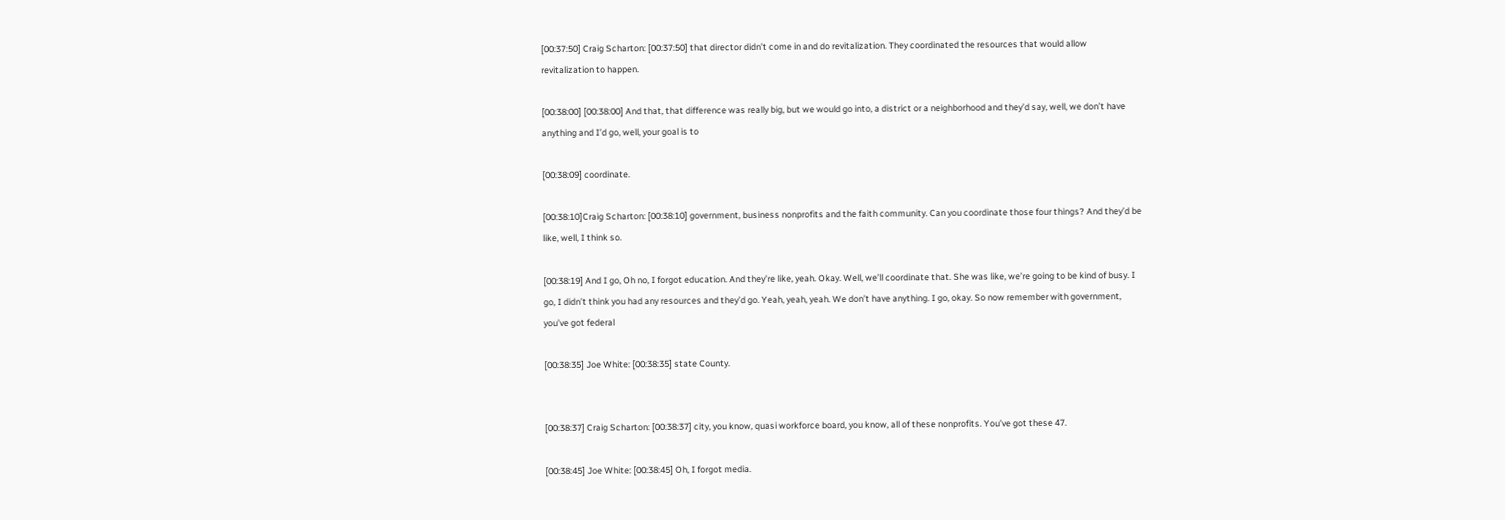[00:37:50] Craig Scharton: [00:37:50] that director didn’t come in and do revitalization. They coordinated the resources that would allow revitalization to happen.

[00:38:00] [00:38:00] And that, that difference was really big, but we would go into, a district or a neighborhood and they’d say, well, we don’t have anything and I’d go, well, your goal is to

[00:38:09] coordinate.

[00:38:10]Craig Scharton: [00:38:10] government, business nonprofits and the faith community. Can you coordinate those four things? And they’d be like, well, I think so.

[00:38:19] And I go, Oh no, I forgot education. And they’re like, yeah. Okay. Well, we’ll coordinate that. She was like, we’re going to be kind of busy. I go, I didn’t think you had any resources and they’d go. Yeah, yeah, yeah. We don’t have anything. I go, okay. So now remember with government, you’ve got federal

[00:38:35] Joe White: [00:38:35] state County.


[00:38:37] Craig Scharton: [00:38:37] city, you know, quasi workforce board, you know, all of these nonprofits. You’ve got these 47.

[00:38:45] Joe White: [00:38:45] Oh, I forgot media.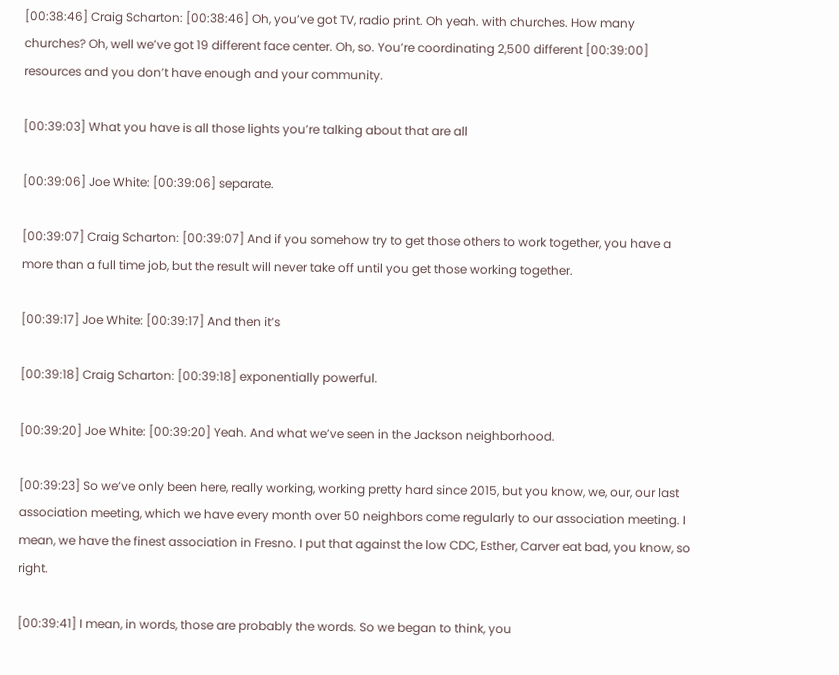[00:38:46] Craig Scharton: [00:38:46] Oh, you’ve got TV, radio print. Oh yeah. with churches. How many churches? Oh, well we’ve got 19 different face center. Oh, so. You’re coordinating 2,500 different [00:39:00] resources and you don’t have enough and your community.

[00:39:03] What you have is all those lights you’re talking about that are all

[00:39:06] Joe White: [00:39:06] separate.

[00:39:07] Craig Scharton: [00:39:07] And if you somehow try to get those others to work together, you have a more than a full time job, but the result will never take off until you get those working together.

[00:39:17] Joe White: [00:39:17] And then it’s

[00:39:18] Craig Scharton: [00:39:18] exponentially powerful.

[00:39:20] Joe White: [00:39:20] Yeah. And what we’ve seen in the Jackson neighborhood.

[00:39:23] So we’ve only been here, really working, working pretty hard since 2015, but you know, we, our, our last association meeting, which we have every month over 50 neighbors come regularly to our association meeting. I mean, we have the finest association in Fresno. I put that against the low CDC, Esther, Carver eat bad, you know, so right.

[00:39:41] I mean, in words, those are probably the words. So we began to think, you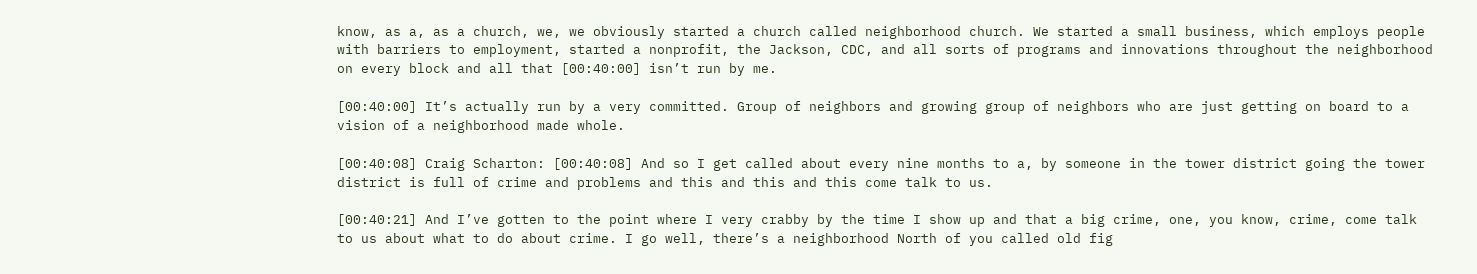know, as a, as a church, we, we obviously started a church called neighborhood church. We started a small business, which employs people with barriers to employment, started a nonprofit, the Jackson, CDC, and all sorts of programs and innovations throughout the neighborhood on every block and all that [00:40:00] isn’t run by me.

[00:40:00] It’s actually run by a very committed. Group of neighbors and growing group of neighbors who are just getting on board to a vision of a neighborhood made whole.

[00:40:08] Craig Scharton: [00:40:08] And so I get called about every nine months to a, by someone in the tower district going the tower district is full of crime and problems and this and this and this come talk to us.

[00:40:21] And I’ve gotten to the point where I very crabby by the time I show up and that a big crime, one, you know, crime, come talk to us about what to do about crime. I go well, there’s a neighborhood North of you called old fig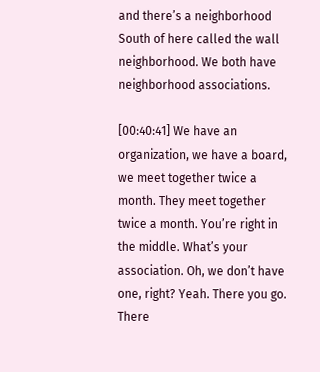and there’s a neighborhood South of here called the wall neighborhood. We both have neighborhood associations.

[00:40:41] We have an organization, we have a board, we meet together twice a month. They meet together twice a month. You’re right in the middle. What’s your association. Oh, we don’t have one, right? Yeah. There you go. There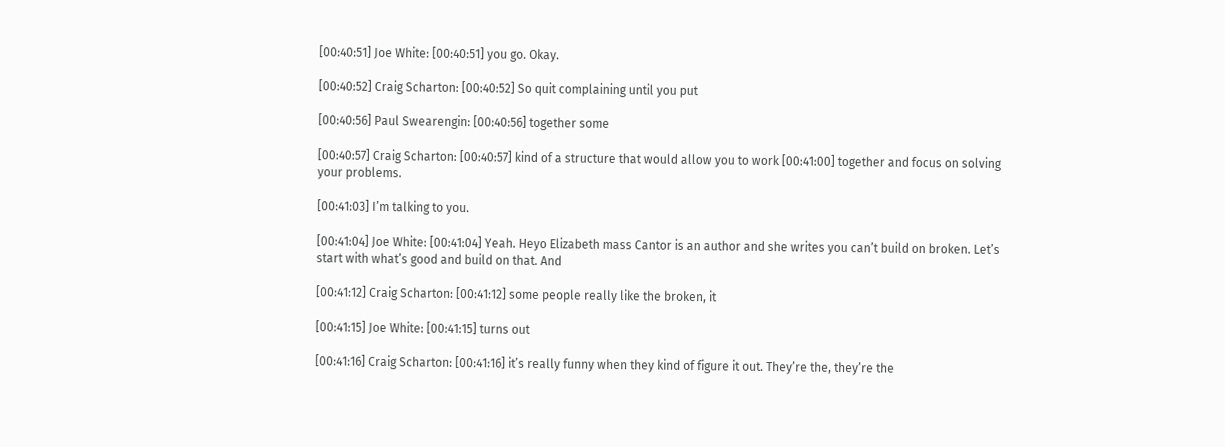[00:40:51] Joe White: [00:40:51] you go. Okay.

[00:40:52] Craig Scharton: [00:40:52] So quit complaining until you put

[00:40:56] Paul Swearengin: [00:40:56] together some

[00:40:57] Craig Scharton: [00:40:57] kind of a structure that would allow you to work [00:41:00] together and focus on solving your problems.

[00:41:03] I’m talking to you.

[00:41:04] Joe White: [00:41:04] Yeah. Heyo Elizabeth mass Cantor is an author and she writes you can’t build on broken. Let’s start with what’s good and build on that. And

[00:41:12] Craig Scharton: [00:41:12] some people really like the broken, it

[00:41:15] Joe White: [00:41:15] turns out

[00:41:16] Craig Scharton: [00:41:16] it’s really funny when they kind of figure it out. They’re the, they’re the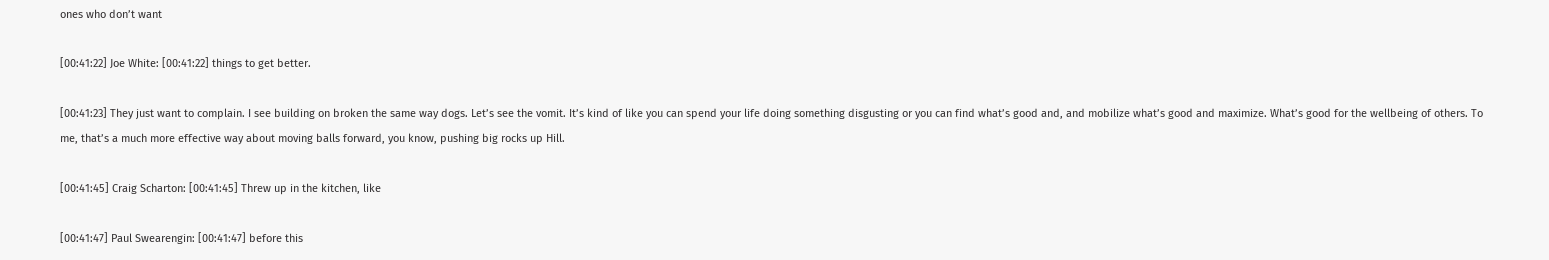ones who don’t want

[00:41:22] Joe White: [00:41:22] things to get better.

[00:41:23] They just want to complain. I see building on broken the same way dogs. Let’s see the vomit. It’s kind of like you can spend your life doing something disgusting or you can find what’s good and, and mobilize what’s good and maximize. What’s good for the wellbeing of others. To me, that’s a much more effective way about moving balls forward, you know, pushing big rocks up Hill.

[00:41:45] Craig Scharton: [00:41:45] Threw up in the kitchen, like

[00:41:47] Paul Swearengin: [00:41:47] before this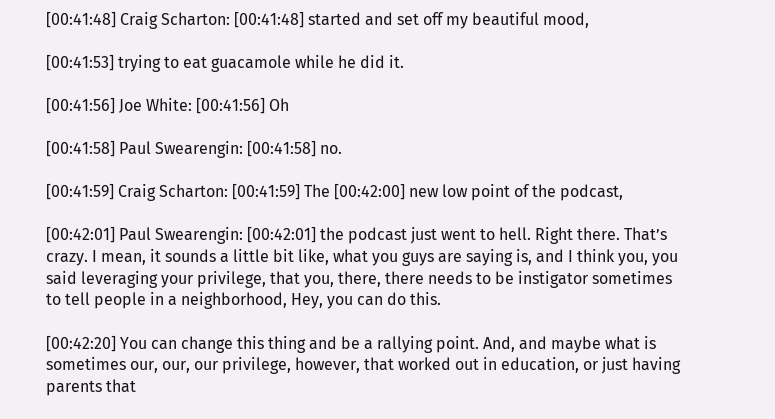[00:41:48] Craig Scharton: [00:41:48] started and set off my beautiful mood,

[00:41:53] trying to eat guacamole while he did it.

[00:41:56] Joe White: [00:41:56] Oh

[00:41:58] Paul Swearengin: [00:41:58] no.

[00:41:59] Craig Scharton: [00:41:59] The [00:42:00] new low point of the podcast,

[00:42:01] Paul Swearengin: [00:42:01] the podcast just went to hell. Right there. That’s crazy. I mean, it sounds a little bit like, what you guys are saying is, and I think you, you said leveraging your privilege, that you, there, there needs to be instigator sometimes to tell people in a neighborhood, Hey, you can do this.

[00:42:20] You can change this thing and be a rallying point. And, and maybe what is sometimes our, our, our privilege, however, that worked out in education, or just having parents that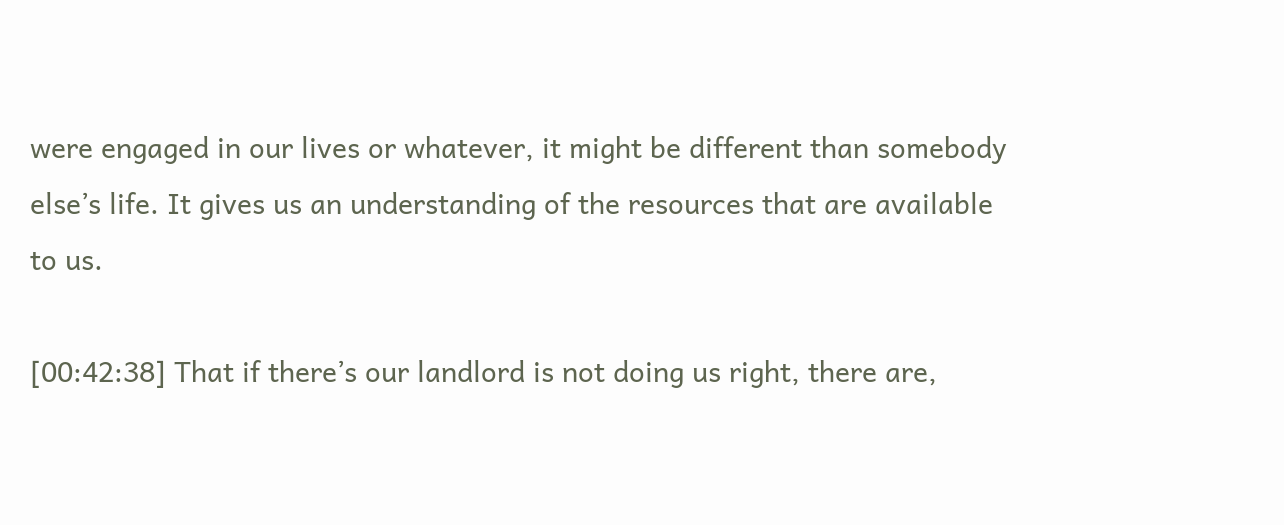were engaged in our lives or whatever, it might be different than somebody else’s life. It gives us an understanding of the resources that are available to us.

[00:42:38] That if there’s our landlord is not doing us right, there are,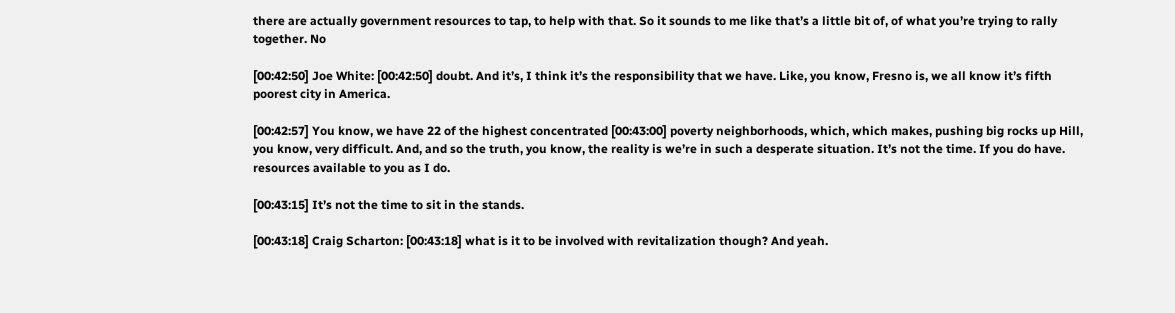there are actually government resources to tap, to help with that. So it sounds to me like that’s a little bit of, of what you’re trying to rally together. No

[00:42:50] Joe White: [00:42:50] doubt. And it’s, I think it’s the responsibility that we have. Like, you know, Fresno is, we all know it’s fifth poorest city in America.

[00:42:57] You know, we have 22 of the highest concentrated [00:43:00] poverty neighborhoods, which, which makes, pushing big rocks up Hill, you know, very difficult. And, and so the truth, you know, the reality is we’re in such a desperate situation. It’s not the time. If you do have. resources available to you as I do.

[00:43:15] It’s not the time to sit in the stands.

[00:43:18] Craig Scharton: [00:43:18] what is it to be involved with revitalization though? And yeah.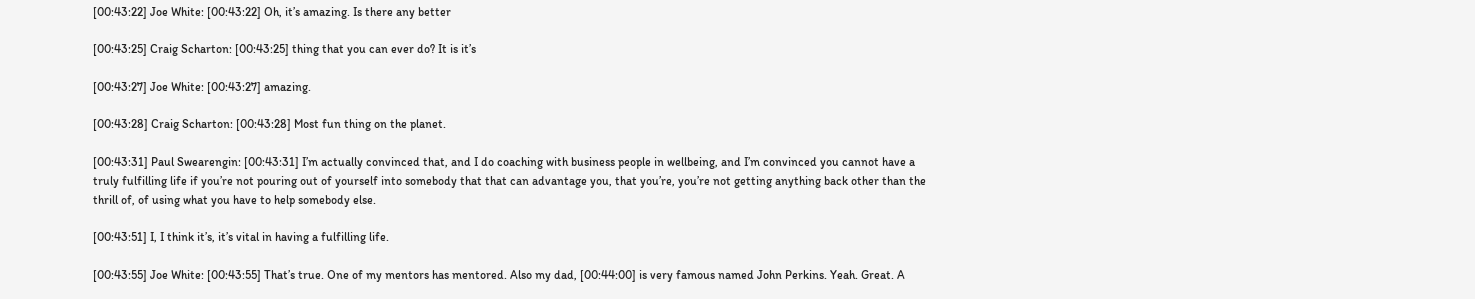[00:43:22] Joe White: [00:43:22] Oh, it’s amazing. Is there any better

[00:43:25] Craig Scharton: [00:43:25] thing that you can ever do? It is it’s

[00:43:27] Joe White: [00:43:27] amazing.

[00:43:28] Craig Scharton: [00:43:28] Most fun thing on the planet.

[00:43:31] Paul Swearengin: [00:43:31] I’m actually convinced that, and I do coaching with business people in wellbeing, and I’m convinced you cannot have a truly fulfilling life if you’re not pouring out of yourself into somebody that that can advantage you, that you’re, you’re not getting anything back other than the thrill of, of using what you have to help somebody else.

[00:43:51] I, I think it’s, it’s vital in having a fulfilling life.

[00:43:55] Joe White: [00:43:55] That’s true. One of my mentors has mentored. Also my dad, [00:44:00] is very famous named John Perkins. Yeah. Great. A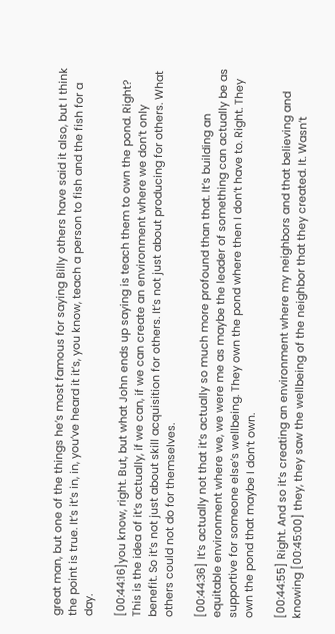great man, but one of the things he’s most famous for saying Billy others have said it also, but I think the point is true. It’s it’s in, in, you’ve heard it it’s, you know, teach a person to fish and the fish for a day.

[00:44:16]you know, right. But, but what John ends up saying is teach them to own the pond. Right? This is the idea of it’s actually, if we can, if we can create an environment where we don’t only benefit. So it’s not just about skill acquisition for others. It’s not just about producing for others. What others could not do for themselves.

[00:44:36] It’s actually not that it’s actually so much more profound than that. It’s building an equitable environment where we, we were me as maybe the leader of something can actually be as supportive for someone else’s wellbeing. They own the pond where then I don’t have to. Right. They own the pond that maybe I don’t own.

[00:44:55] Right. And so it’s creating an environment where my neighbors and that believing and knowing [00:45:00] they, they saw the wellbeing of the neighbor that they created. It. Wasn’t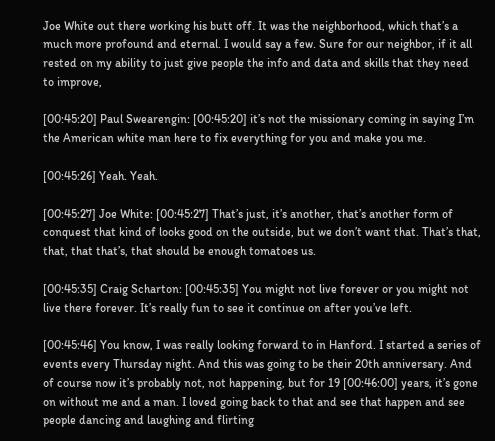Joe White out there working his butt off. It was the neighborhood, which that’s a much more profound and eternal. I would say a few. Sure for our neighbor, if it all rested on my ability to just give people the info and data and skills that they need to improve,

[00:45:20] Paul Swearengin: [00:45:20] it’s not the missionary coming in saying I’m the American white man here to fix everything for you and make you me.

[00:45:26] Yeah. Yeah.

[00:45:27] Joe White: [00:45:27] That’s just, it’s another, that’s another form of conquest that kind of looks good on the outside, but we don’t want that. That’s that, that, that that’s, that should be enough tomatoes us.

[00:45:35] Craig Scharton: [00:45:35] You might not live forever or you might not live there forever. It’s really fun to see it continue on after you’ve left.

[00:45:46] You know, I was really looking forward to in Hanford. I started a series of events every Thursday night. And this was going to be their 20th anniversary. And of course now it’s probably not, not happening, but for 19 [00:46:00] years, it’s gone on without me and a man. I loved going back to that and see that happen and see people dancing and laughing and flirting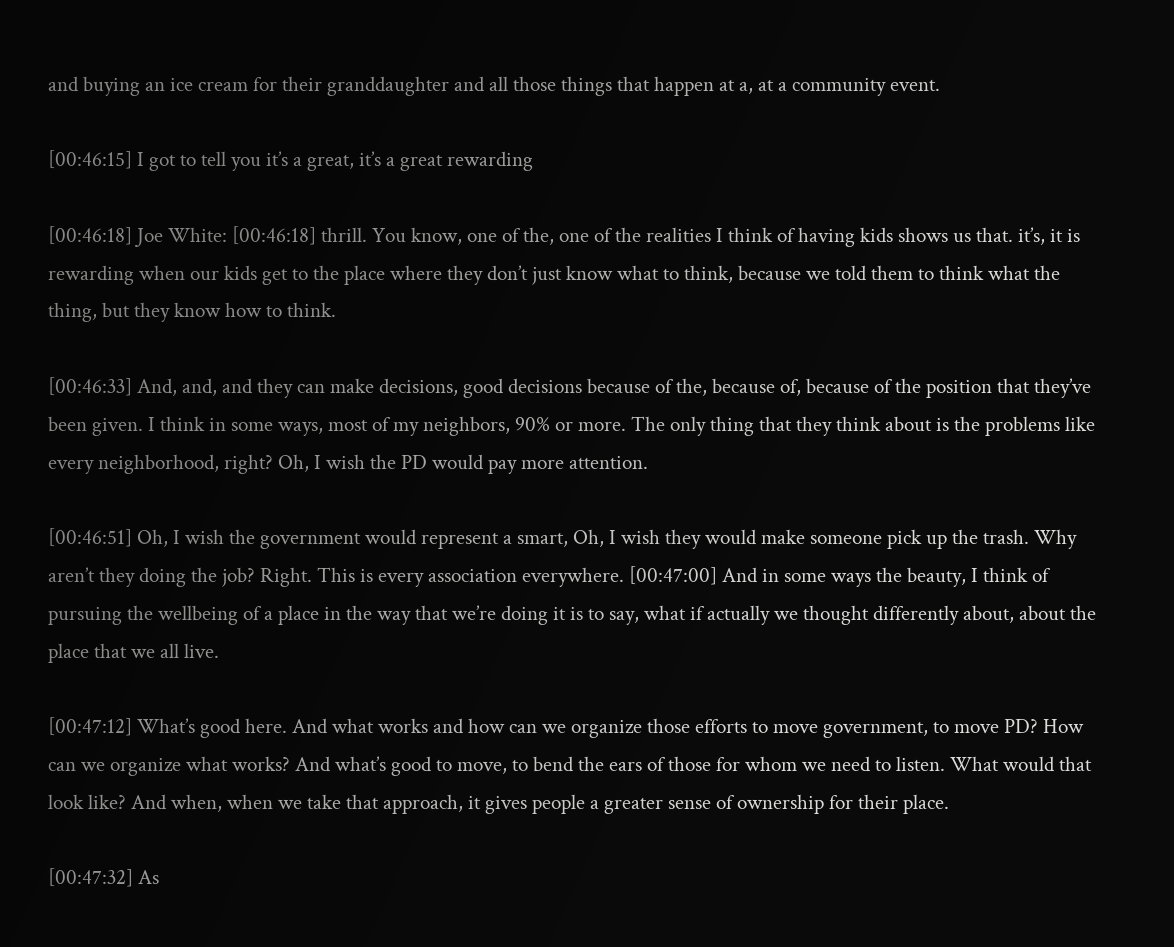and buying an ice cream for their granddaughter and all those things that happen at a, at a community event.

[00:46:15] I got to tell you it’s a great, it’s a great rewarding

[00:46:18] Joe White: [00:46:18] thrill. You know, one of the, one of the realities I think of having kids shows us that. it’s, it is rewarding when our kids get to the place where they don’t just know what to think, because we told them to think what the thing, but they know how to think.

[00:46:33] And, and, and they can make decisions, good decisions because of the, because of, because of the position that they’ve been given. I think in some ways, most of my neighbors, 90% or more. The only thing that they think about is the problems like every neighborhood, right? Oh, I wish the PD would pay more attention.

[00:46:51] Oh, I wish the government would represent a smart, Oh, I wish they would make someone pick up the trash. Why aren’t they doing the job? Right. This is every association everywhere. [00:47:00] And in some ways the beauty, I think of pursuing the wellbeing of a place in the way that we’re doing it is to say, what if actually we thought differently about, about the place that we all live.

[00:47:12] What’s good here. And what works and how can we organize those efforts to move government, to move PD? How can we organize what works? And what’s good to move, to bend the ears of those for whom we need to listen. What would that look like? And when, when we take that approach, it gives people a greater sense of ownership for their place.

[00:47:32] As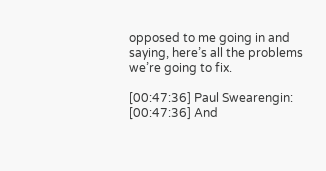opposed to me going in and saying, here’s all the problems we’re going to fix.

[00:47:36] Paul Swearengin: [00:47:36] And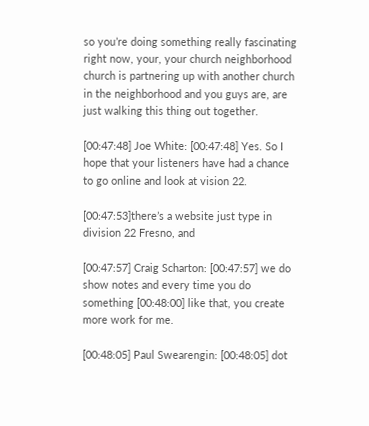so you’re doing something really fascinating right now, your, your church neighborhood church is partnering up with another church in the neighborhood and you guys are, are just walking this thing out together.

[00:47:48] Joe White: [00:47:48] Yes. So I hope that your listeners have had a chance to go online and look at vision 22.

[00:47:53]there’s a website just type in division 22 Fresno, and

[00:47:57] Craig Scharton: [00:47:57] we do show notes and every time you do something [00:48:00] like that, you create more work for me.

[00:48:05] Paul Swearengin: [00:48:05] dot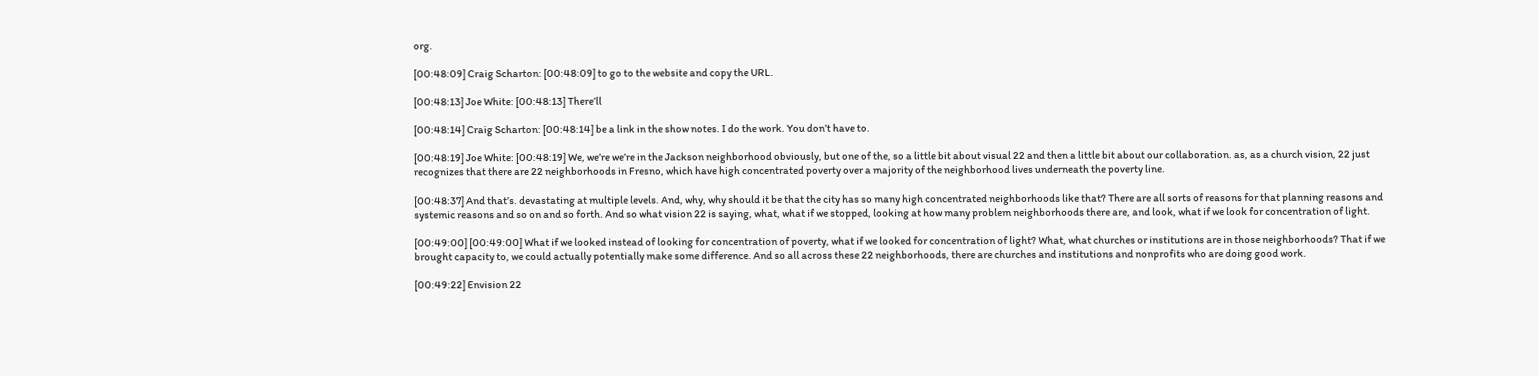org.

[00:48:09] Craig Scharton: [00:48:09] to go to the website and copy the URL.

[00:48:13] Joe White: [00:48:13] There’ll

[00:48:14] Craig Scharton: [00:48:14] be a link in the show notes. I do the work. You don’t have to.

[00:48:19] Joe White: [00:48:19] We, we’re we’re in the Jackson neighborhood obviously, but one of the, so a little bit about visual 22 and then a little bit about our collaboration. as, as a church vision, 22 just recognizes that there are 22 neighborhoods in Fresno, which have high concentrated poverty over a majority of the neighborhood lives underneath the poverty line.

[00:48:37] And that’s. devastating at multiple levels. And, why, why should it be that the city has so many high concentrated neighborhoods like that? There are all sorts of reasons for that planning reasons and systemic reasons and so on and so forth. And so what vision 22 is saying, what, what if we stopped, looking at how many problem neighborhoods there are, and look, what if we look for concentration of light.

[00:49:00] [00:49:00] What if we looked instead of looking for concentration of poverty, what if we looked for concentration of light? What, what churches or institutions are in those neighborhoods? That if we brought capacity to, we could actually potentially make some difference. And so all across these 22 neighborhoods, there are churches and institutions and nonprofits who are doing good work.

[00:49:22] Envision 22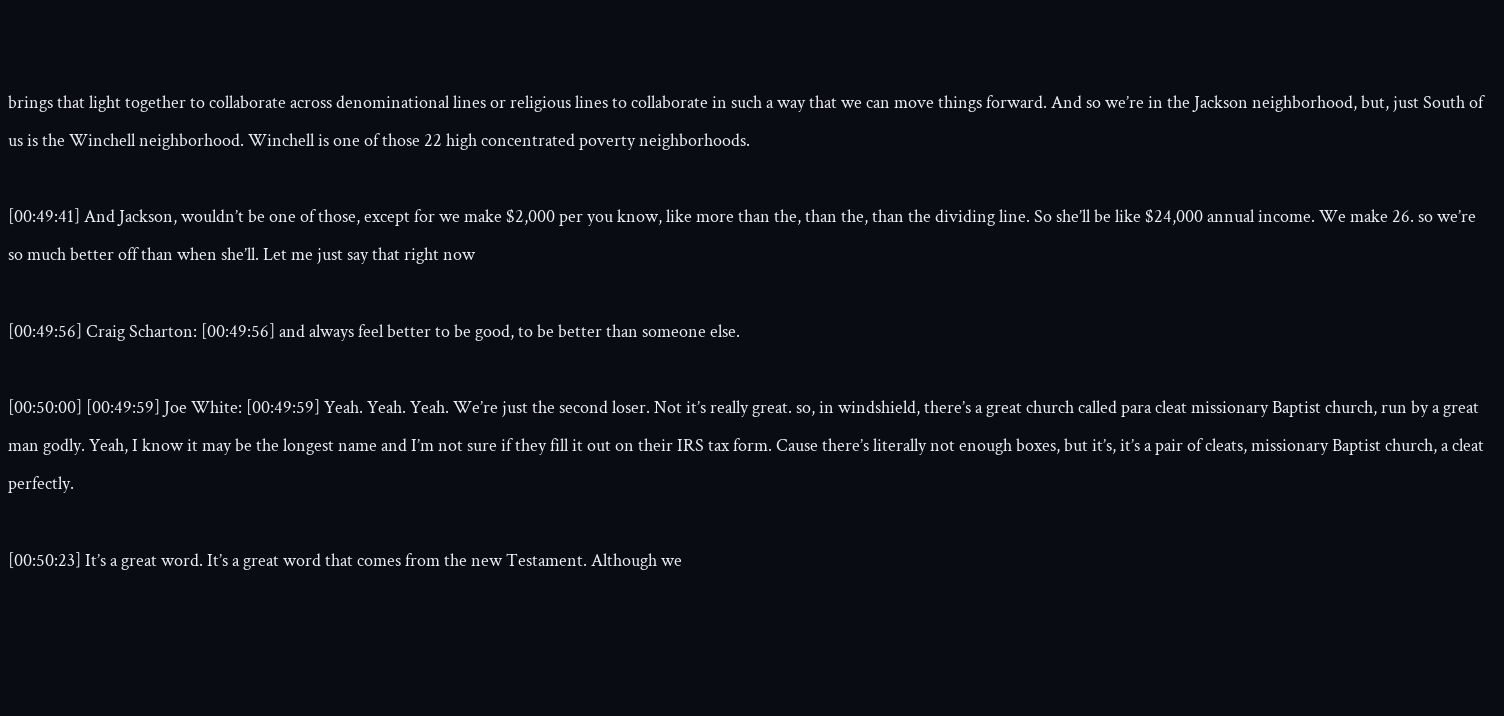brings that light together to collaborate across denominational lines or religious lines to collaborate in such a way that we can move things forward. And so we’re in the Jackson neighborhood, but, just South of us is the Winchell neighborhood. Winchell is one of those 22 high concentrated poverty neighborhoods.

[00:49:41] And Jackson, wouldn’t be one of those, except for we make $2,000 per you know, like more than the, than the, than the dividing line. So she’ll be like $24,000 annual income. We make 26. so we’re so much better off than when she’ll. Let me just say that right now

[00:49:56] Craig Scharton: [00:49:56] and always feel better to be good, to be better than someone else.

[00:50:00] [00:49:59] Joe White: [00:49:59] Yeah. Yeah. Yeah. We’re just the second loser. Not it’s really great. so, in windshield, there’s a great church called para cleat missionary Baptist church, run by a great man godly. Yeah, I know it may be the longest name and I’m not sure if they fill it out on their IRS tax form. Cause there’s literally not enough boxes, but it’s, it’s a pair of cleats, missionary Baptist church, a cleat perfectly.

[00:50:23] It’s a great word. It’s a great word that comes from the new Testament. Although we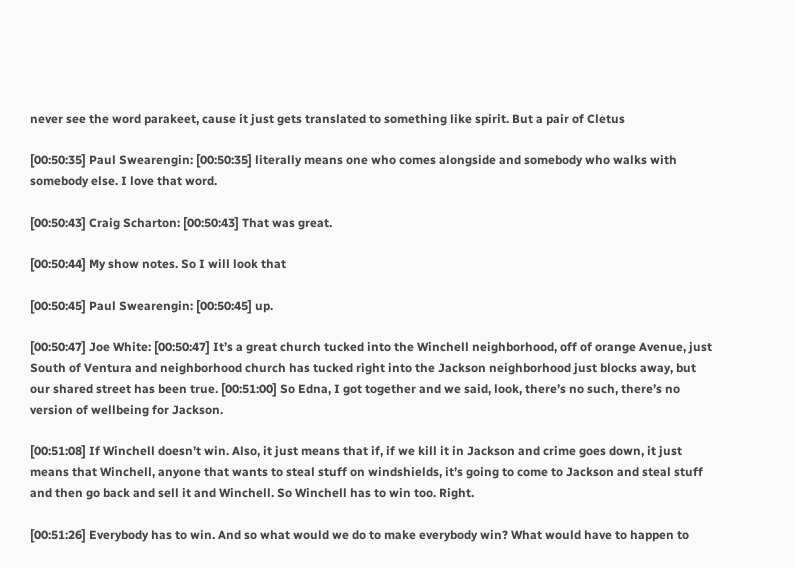never see the word parakeet, cause it just gets translated to something like spirit. But a pair of Cletus

[00:50:35] Paul Swearengin: [00:50:35] literally means one who comes alongside and somebody who walks with somebody else. I love that word.

[00:50:43] Craig Scharton: [00:50:43] That was great.

[00:50:44] My show notes. So I will look that

[00:50:45] Paul Swearengin: [00:50:45] up.

[00:50:47] Joe White: [00:50:47] It’s a great church tucked into the Winchell neighborhood, off of orange Avenue, just South of Ventura and neighborhood church has tucked right into the Jackson neighborhood just blocks away, but our shared street has been true. [00:51:00] So Edna, I got together and we said, look, there’s no such, there’s no version of wellbeing for Jackson.

[00:51:08] If Winchell doesn’t win. Also, it just means that if, if we kill it in Jackson and crime goes down, it just means that Winchell, anyone that wants to steal stuff on windshields, it’s going to come to Jackson and steal stuff and then go back and sell it and Winchell. So Winchell has to win too. Right.

[00:51:26] Everybody has to win. And so what would we do to make everybody win? What would have to happen to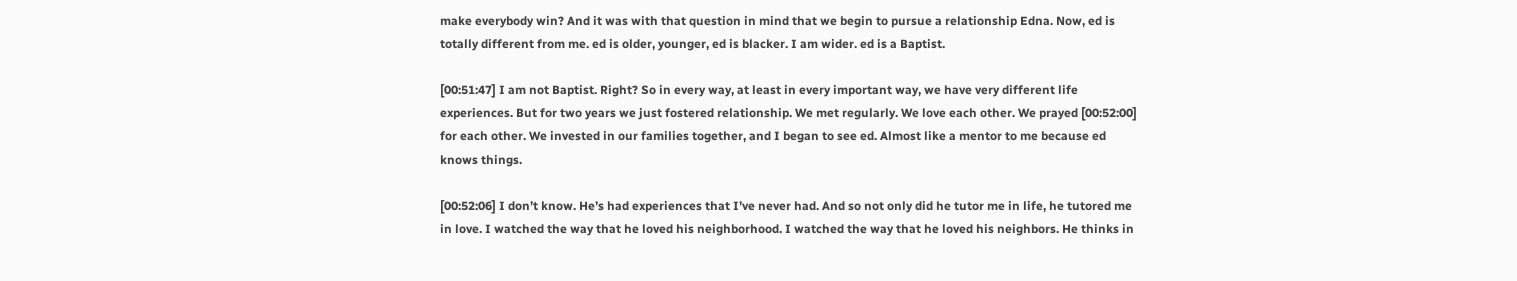make everybody win? And it was with that question in mind that we begin to pursue a relationship Edna. Now, ed is totally different from me. ed is older, younger, ed is blacker. I am wider. ed is a Baptist.

[00:51:47] I am not Baptist. Right? So in every way, at least in every important way, we have very different life experiences. But for two years we just fostered relationship. We met regularly. We love each other. We prayed [00:52:00] for each other. We invested in our families together, and I began to see ed. Almost like a mentor to me because ed knows things.

[00:52:06] I don’t know. He’s had experiences that I’ve never had. And so not only did he tutor me in life, he tutored me in love. I watched the way that he loved his neighborhood. I watched the way that he loved his neighbors. He thinks in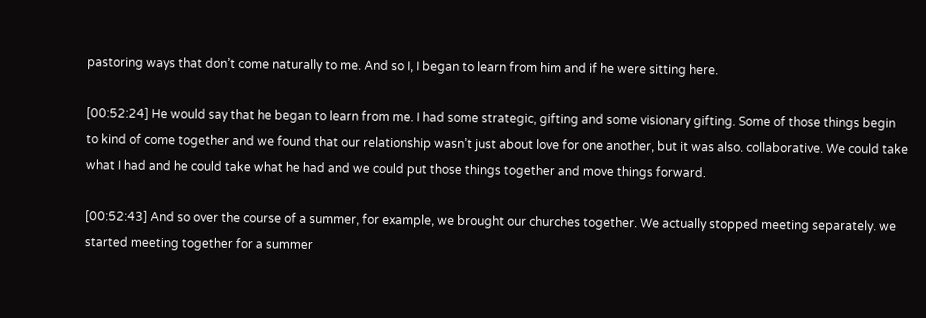pastoring ways that don’t come naturally to me. And so I, I began to learn from him and if he were sitting here.

[00:52:24] He would say that he began to learn from me. I had some strategic, gifting and some visionary gifting. Some of those things begin to kind of come together and we found that our relationship wasn’t just about love for one another, but it was also. collaborative. We could take what I had and he could take what he had and we could put those things together and move things forward.

[00:52:43] And so over the course of a summer, for example, we brought our churches together. We actually stopped meeting separately. we started meeting together for a summer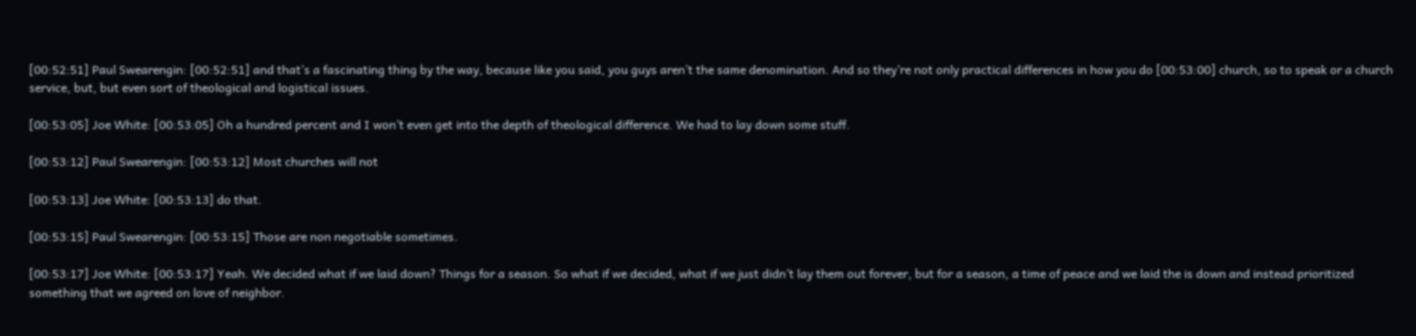[00:52:51] Paul Swearengin: [00:52:51] and that’s a fascinating thing by the way, because like you said, you guys aren’t the same denomination. And so they’re not only practical differences in how you do [00:53:00] church, so to speak or a church service, but, but even sort of theological and logistical issues.

[00:53:05] Joe White: [00:53:05] Oh a hundred percent and I won’t even get into the depth of theological difference. We had to lay down some stuff.

[00:53:12] Paul Swearengin: [00:53:12] Most churches will not

[00:53:13] Joe White: [00:53:13] do that.

[00:53:15] Paul Swearengin: [00:53:15] Those are non negotiable sometimes.

[00:53:17] Joe White: [00:53:17] Yeah. We decided what if we laid down? Things for a season. So what if we decided, what if we just didn’t lay them out forever, but for a season, a time of peace and we laid the is down and instead prioritized something that we agreed on love of neighbor.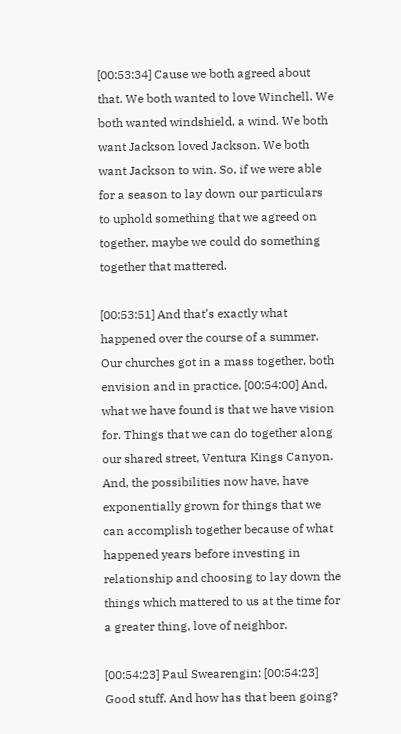[00:53:34] Cause we both agreed about that. We both wanted to love Winchell. We both wanted windshield, a wind. We both want Jackson loved Jackson. We both want Jackson to win. So, if we were able for a season to lay down our particulars to uphold something that we agreed on together, maybe we could do something together that mattered.

[00:53:51] And that’s exactly what happened over the course of a summer. Our churches got in a mass together, both envision and in practice. [00:54:00] And, what we have found is that we have vision for. Things that we can do together along our shared street, Ventura Kings Canyon. And, the possibilities now have, have exponentially grown for things that we can accomplish together because of what happened years before investing in relationship and choosing to lay down the things which mattered to us at the time for a greater thing, love of neighbor.

[00:54:23] Paul Swearengin: [00:54:23] Good stuff. And how has that been going?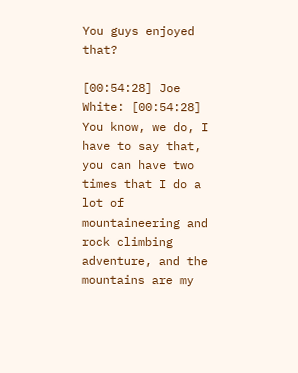You guys enjoyed that?

[00:54:28] Joe White: [00:54:28] You know, we do, I have to say that, you can have two times that I do a lot of mountaineering and rock climbing adventure, and the mountains are my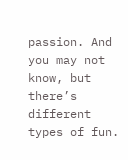passion. And you may not know, but there’s different types of fun.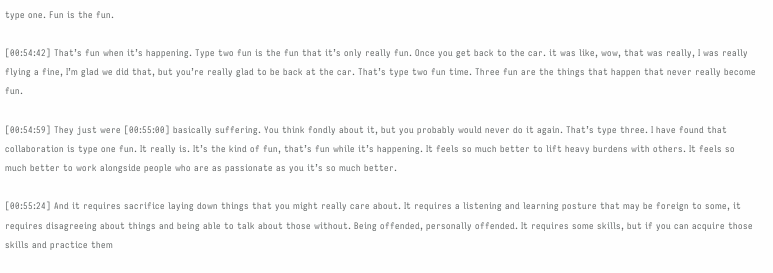type one. Fun is the fun.

[00:54:42] That’s fun when it’s happening. Type two fun is the fun that it’s only really fun. Once you get back to the car. it was like, wow, that was really, I was really flying a fine, I’m glad we did that, but you’re really glad to be back at the car. That’s type two fun time. Three fun are the things that happen that never really become fun.

[00:54:59] They just were [00:55:00] basically suffering. You think fondly about it, but you probably would never do it again. That’s type three. I have found that collaboration is type one fun. It really is. It’s the kind of fun, that’s fun while it’s happening. It feels so much better to lift heavy burdens with others. It feels so much better to work alongside people who are as passionate as you it’s so much better.

[00:55:24] And it requires sacrifice laying down things that you might really care about. It requires a listening and learning posture that may be foreign to some, it requires disagreeing about things and being able to talk about those without. Being offended, personally offended. It requires some skills, but if you can acquire those skills and practice them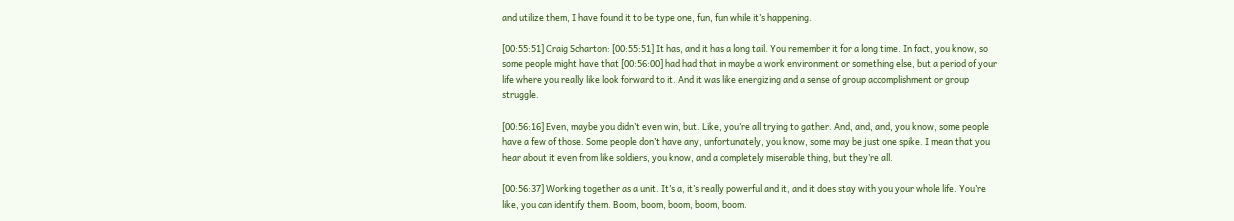and utilize them, I have found it to be type one, fun, fun while it’s happening.

[00:55:51] Craig Scharton: [00:55:51] It has, and it has a long tail. You remember it for a long time. In fact, you know, so some people might have that [00:56:00] had had that in maybe a work environment or something else, but a period of your life where you really like look forward to it. And it was like energizing and a sense of group accomplishment or group struggle.

[00:56:16] Even, maybe you didn’t even win, but. Like, you’re all trying to gather. And, and, and, you know, some people have a few of those. Some people don’t have any, unfortunately, you know, some may be just one spike. I mean that you hear about it even from like soldiers, you know, and a completely miserable thing, but they’re all.

[00:56:37] Working together as a unit. It’s a, it’s really powerful and it, and it does stay with you your whole life. You’re like, you can identify them. Boom, boom, boom, boom, boom.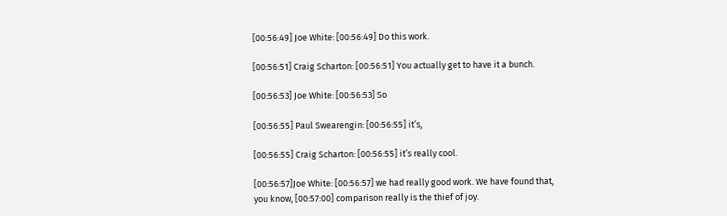[00:56:49] Joe White: [00:56:49] Do this work.

[00:56:51] Craig Scharton: [00:56:51] You actually get to have it a bunch.

[00:56:53] Joe White: [00:56:53] So

[00:56:55] Paul Swearengin: [00:56:55] it’s,

[00:56:55] Craig Scharton: [00:56:55] it’s really cool.

[00:56:57]Joe White: [00:56:57] we had really good work. We have found that, you know, [00:57:00] comparison really is the thief of joy.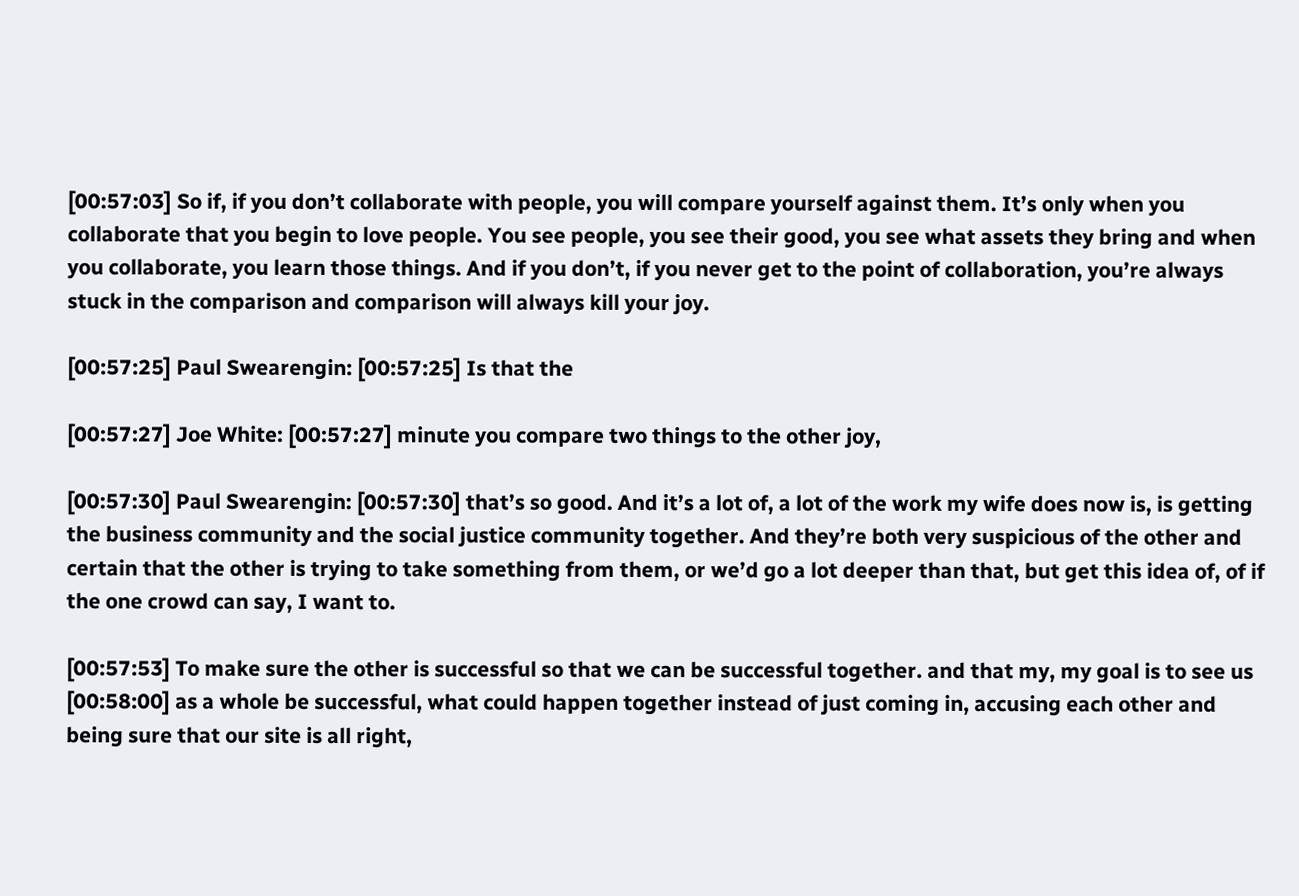[00:57:03] So if, if you don’t collaborate with people, you will compare yourself against them. It’s only when you collaborate that you begin to love people. You see people, you see their good, you see what assets they bring and when you collaborate, you learn those things. And if you don’t, if you never get to the point of collaboration, you’re always stuck in the comparison and comparison will always kill your joy.

[00:57:25] Paul Swearengin: [00:57:25] Is that the

[00:57:27] Joe White: [00:57:27] minute you compare two things to the other joy,

[00:57:30] Paul Swearengin: [00:57:30] that’s so good. And it’s a lot of, a lot of the work my wife does now is, is getting the business community and the social justice community together. And they’re both very suspicious of the other and certain that the other is trying to take something from them, or we’d go a lot deeper than that, but get this idea of, of if the one crowd can say, I want to.

[00:57:53] To make sure the other is successful so that we can be successful together. and that my, my goal is to see us [00:58:00] as a whole be successful, what could happen together instead of just coming in, accusing each other and being sure that our site is all right,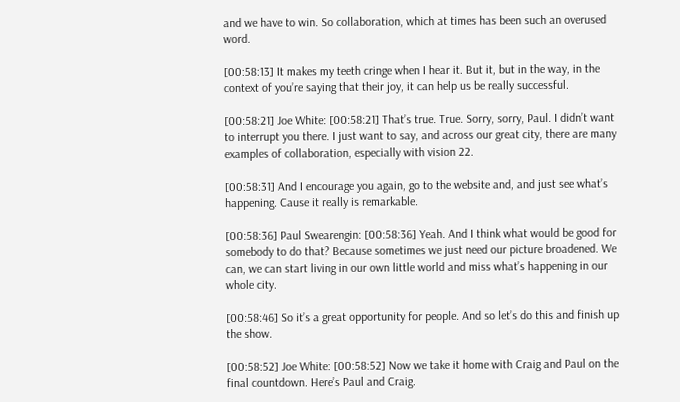and we have to win. So collaboration, which at times has been such an overused word.

[00:58:13] It makes my teeth cringe when I hear it. But it, but in the way, in the context of you’re saying that their joy, it can help us be really successful.

[00:58:21] Joe White: [00:58:21] That’s true. True. Sorry, sorry, Paul. I didn’t want to interrupt you there. I just want to say, and across our great city, there are many examples of collaboration, especially with vision 22.

[00:58:31] And I encourage you again, go to the website and, and just see what’s happening. Cause it really is remarkable.

[00:58:36] Paul Swearengin: [00:58:36] Yeah. And I think what would be good for somebody to do that? Because sometimes we just need our picture broadened. We can, we can start living in our own little world and miss what’s happening in our whole city.

[00:58:46] So it’s a great opportunity for people. And so let’s do this and finish up the show.

[00:58:52] Joe White: [00:58:52] Now we take it home with Craig and Paul on the final countdown. Here’s Paul and Craig.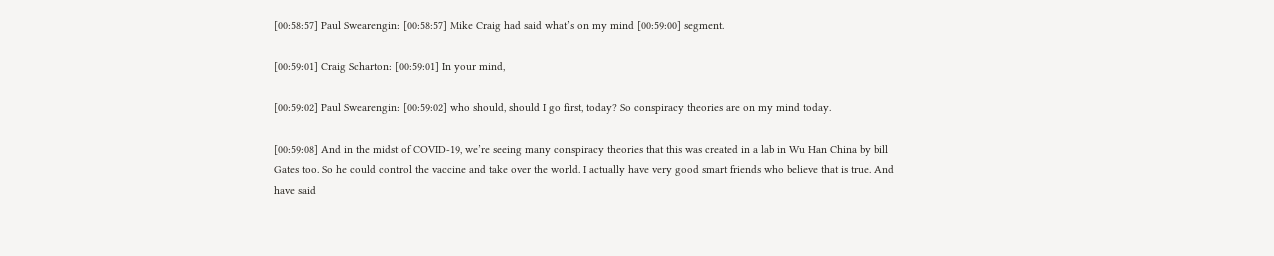[00:58:57] Paul Swearengin: [00:58:57] Mike Craig had said what’s on my mind [00:59:00] segment.

[00:59:01] Craig Scharton: [00:59:01] In your mind,

[00:59:02] Paul Swearengin: [00:59:02] who should, should I go first, today? So conspiracy theories are on my mind today.

[00:59:08] And in the midst of COVID-19, we’re seeing many conspiracy theories that this was created in a lab in Wu Han China by bill Gates too. So he could control the vaccine and take over the world. I actually have very good smart friends who believe that is true. And have said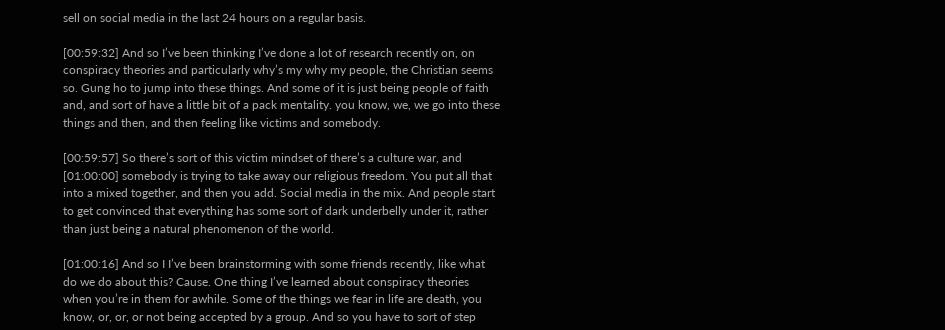sell on social media in the last 24 hours on a regular basis.

[00:59:32] And so I’ve been thinking I’ve done a lot of research recently on, on conspiracy theories and particularly why’s my why my people, the Christian seems so. Gung ho to jump into these things. And some of it is just being people of faith and, and sort of have a little bit of a pack mentality. you know, we, we go into these things and then, and then feeling like victims and somebody.

[00:59:57] So there’s sort of this victim mindset of there’s a culture war, and [01:00:00] somebody is trying to take away our religious freedom. You put all that into a mixed together, and then you add. Social media in the mix. And people start to get convinced that everything has some sort of dark underbelly under it, rather than just being a natural phenomenon of the world.

[01:00:16] And so I I’ve been brainstorming with some friends recently, like what do we do about this? Cause. One thing I’ve learned about conspiracy theories when you’re in them for awhile. Some of the things we fear in life are death, you know, or, or, or not being accepted by a group. And so you have to sort of step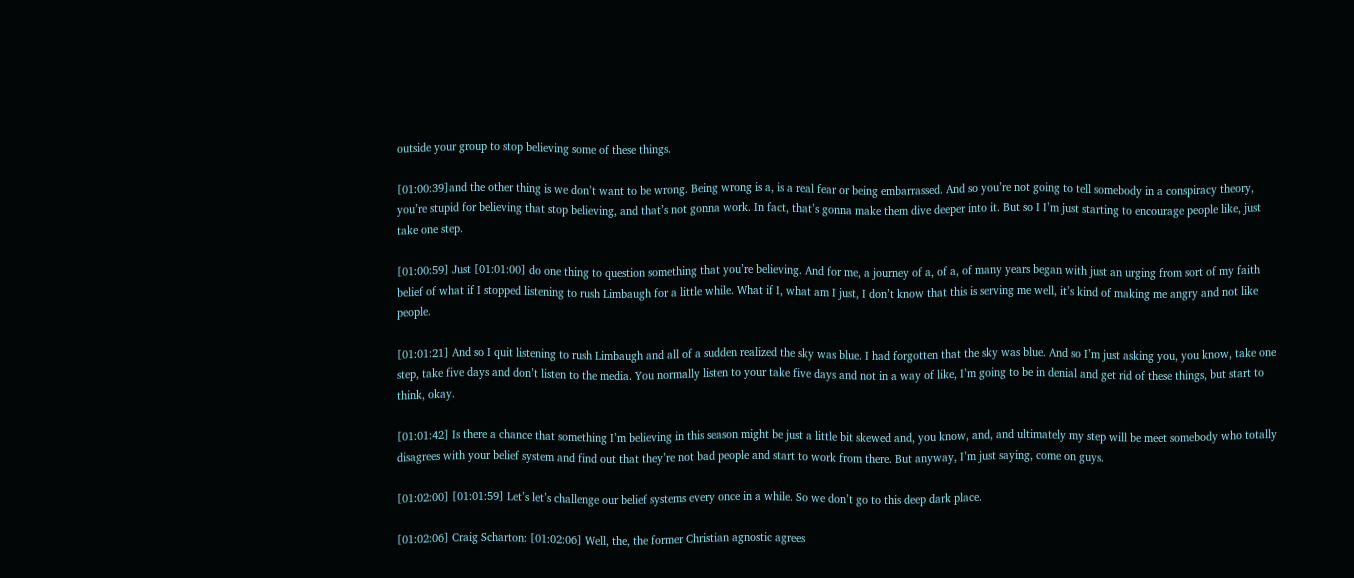outside your group to stop believing some of these things.

[01:00:39]and the other thing is we don’t want to be wrong. Being wrong is a, is a real fear or being embarrassed. And so you’re not going to tell somebody in a conspiracy theory, you’re stupid for believing that stop believing, and that’s not gonna work. In fact, that’s gonna make them dive deeper into it. But so I I’m just starting to encourage people like, just take one step.

[01:00:59] Just [01:01:00] do one thing to question something that you’re believing. And for me, a journey of a, of a, of many years began with just an urging from sort of my faith belief of what if I stopped listening to rush Limbaugh for a little while. What if I, what am I just, I don’t know that this is serving me well, it’s kind of making me angry and not like people.

[01:01:21] And so I quit listening to rush Limbaugh and all of a sudden realized the sky was blue. I had forgotten that the sky was blue. And so I’m just asking you, you know, take one step, take five days and don’t listen to the media. You normally listen to your take five days and not in a way of like, I’m going to be in denial and get rid of these things, but start to think, okay.

[01:01:42] Is there a chance that something I’m believing in this season might be just a little bit skewed and, you know, and, and ultimately my step will be meet somebody who totally disagrees with your belief system and find out that they’re not bad people and start to work from there. But anyway, I’m just saying, come on guys.

[01:02:00] [01:01:59] Let’s let’s challenge our belief systems every once in a while. So we don’t go to this deep dark place.

[01:02:06] Craig Scharton: [01:02:06] Well, the, the former Christian agnostic agrees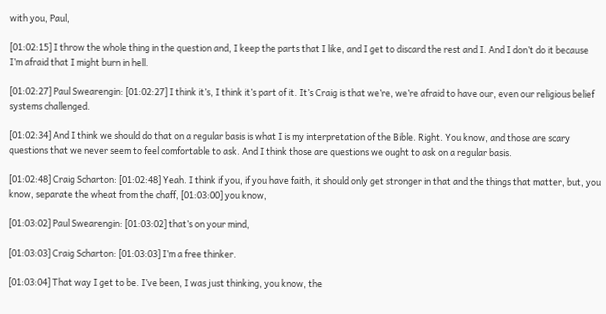with you, Paul,

[01:02:15] I throw the whole thing in the question and, I keep the parts that I like, and I get to discard the rest and I. And I don’t do it because I’m afraid that I might burn in hell.

[01:02:27] Paul Swearengin: [01:02:27] I think it’s, I think it’s part of it. It’s Craig is that we’re, we’re afraid to have our, even our religious belief systems challenged.

[01:02:34] And I think we should do that on a regular basis is what I is my interpretation of the Bible. Right. You know, and those are scary questions that we never seem to feel comfortable to ask. And I think those are questions we ought to ask on a regular basis.

[01:02:48] Craig Scharton: [01:02:48] Yeah. I think if you, if you have faith, it should only get stronger in that and the things that matter, but, you know, separate the wheat from the chaff, [01:03:00] you know,

[01:03:02] Paul Swearengin: [01:03:02] that’s on your mind,

[01:03:03] Craig Scharton: [01:03:03] I’m a free thinker.

[01:03:04] That way I get to be. I’ve been, I was just thinking, you know, the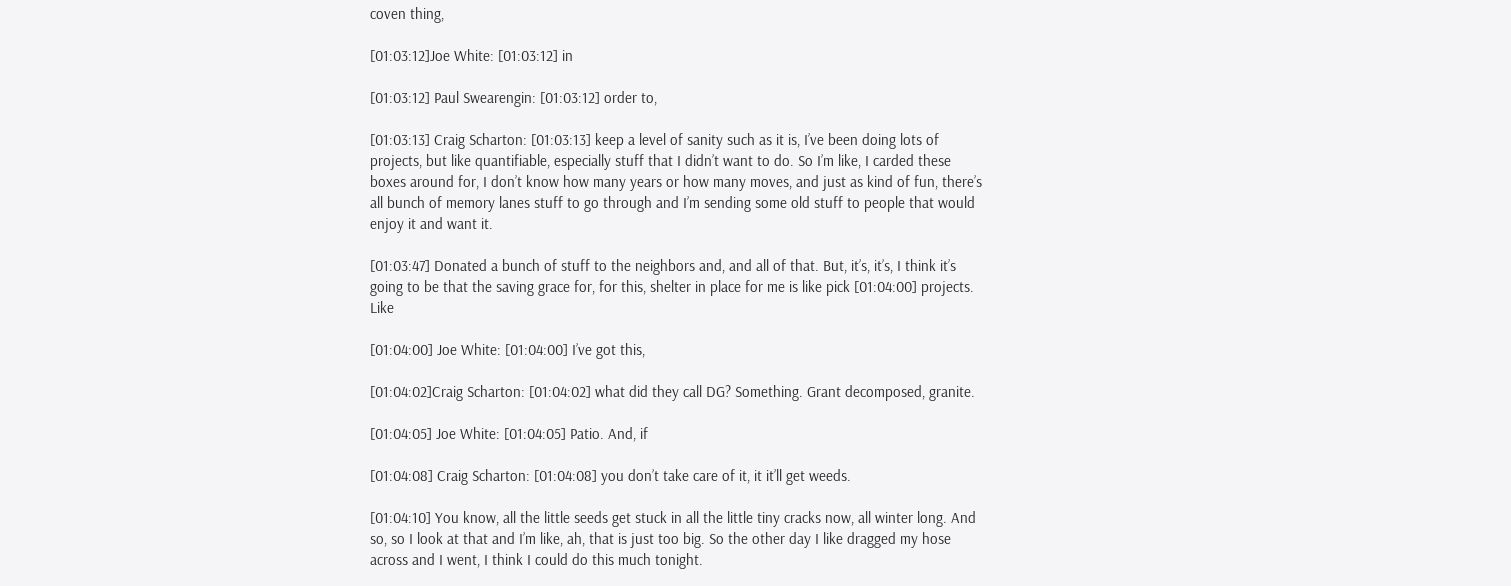coven thing,

[01:03:12]Joe White: [01:03:12] in

[01:03:12] Paul Swearengin: [01:03:12] order to,

[01:03:13] Craig Scharton: [01:03:13] keep a level of sanity such as it is, I’ve been doing lots of projects, but like quantifiable, especially stuff that I didn’t want to do. So I’m like, I carded these boxes around for, I don’t know how many years or how many moves, and just as kind of fun, there’s all bunch of memory lanes stuff to go through and I’m sending some old stuff to people that would enjoy it and want it.

[01:03:47] Donated a bunch of stuff to the neighbors and, and all of that. But, it’s, it’s, I think it’s going to be that the saving grace for, for this, shelter in place for me is like pick [01:04:00] projects. Like

[01:04:00] Joe White: [01:04:00] I’ve got this,

[01:04:02]Craig Scharton: [01:04:02] what did they call DG? Something. Grant decomposed, granite.

[01:04:05] Joe White: [01:04:05] Patio. And, if

[01:04:08] Craig Scharton: [01:04:08] you don’t take care of it, it it’ll get weeds.

[01:04:10] You know, all the little seeds get stuck in all the little tiny cracks now, all winter long. And so, so I look at that and I’m like, ah, that is just too big. So the other day I like dragged my hose across and I went, I think I could do this much tonight.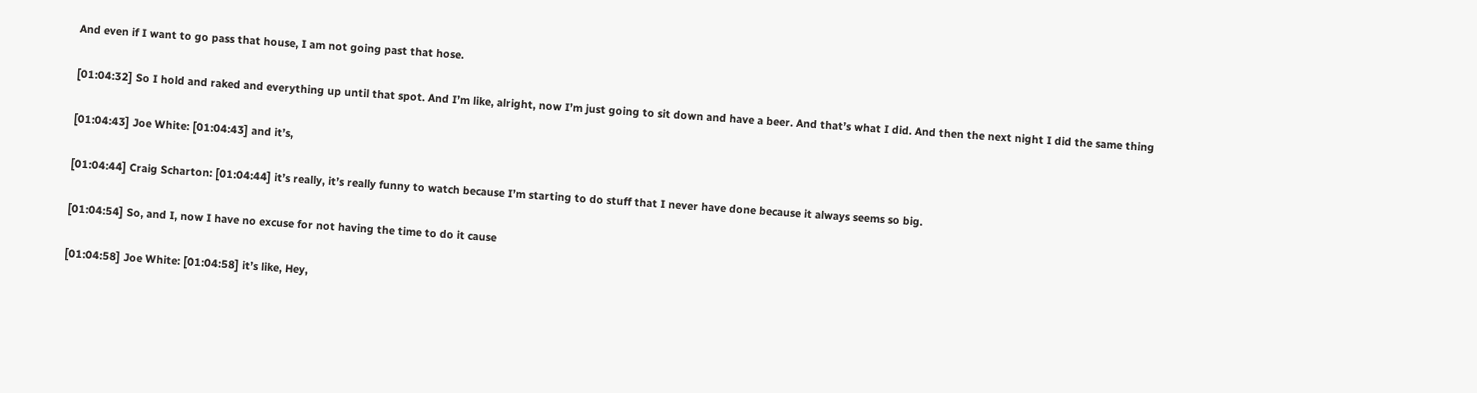And even if I want to go pass that house, I am not going past that hose.

[01:04:32] So I hold and raked and everything up until that spot. And I’m like, alright, now I’m just going to sit down and have a beer. And that’s what I did. And then the next night I did the same thing

[01:04:43] Joe White: [01:04:43] and it’s,

[01:04:44] Craig Scharton: [01:04:44] it’s really, it’s really funny to watch because I’m starting to do stuff that I never have done because it always seems so big.

[01:04:54] So, and I, now I have no excuse for not having the time to do it cause

[01:04:58] Joe White: [01:04:58] it’s like, Hey,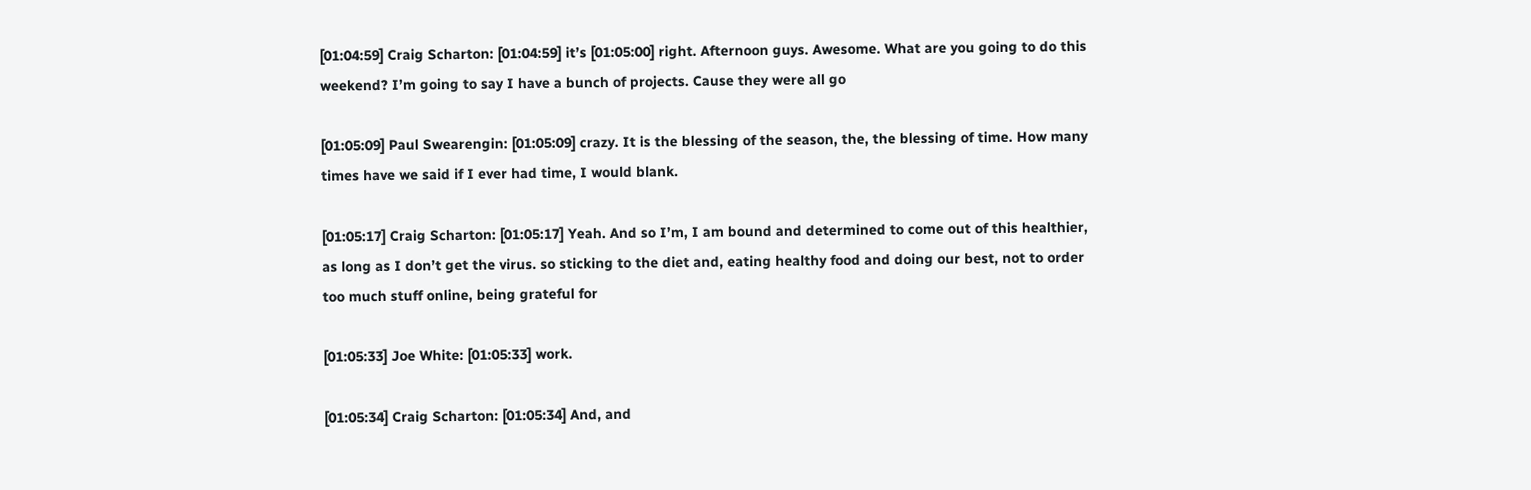[01:04:59] Craig Scharton: [01:04:59] it’s [01:05:00] right. Afternoon guys. Awesome. What are you going to do this weekend? I’m going to say I have a bunch of projects. Cause they were all go

[01:05:09] Paul Swearengin: [01:05:09] crazy. It is the blessing of the season, the, the blessing of time. How many times have we said if I ever had time, I would blank.

[01:05:17] Craig Scharton: [01:05:17] Yeah. And so I’m, I am bound and determined to come out of this healthier, as long as I don’t get the virus. so sticking to the diet and, eating healthy food and doing our best, not to order too much stuff online, being grateful for

[01:05:33] Joe White: [01:05:33] work.

[01:05:34] Craig Scharton: [01:05:34] And, and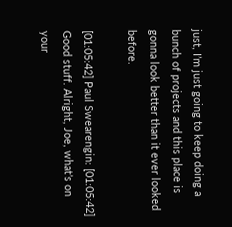just, I’m just going to keep doing a bunch of projects and this place is gonna look better than it ever looked before.

[01:05:42] Paul Swearengin: [01:05:42] Good stuff. Alright, Joe, what’s on your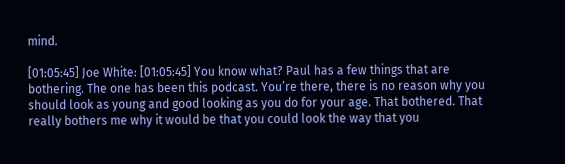mind.

[01:05:45] Joe White: [01:05:45] You know what? Paul has a few things that are bothering. The one has been this podcast. You’re there, there is no reason why you should look as young and good looking as you do for your age. That bothered. That really bothers me why it would be that you could look the way that you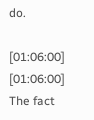do.

[01:06:00] [01:06:00] The fact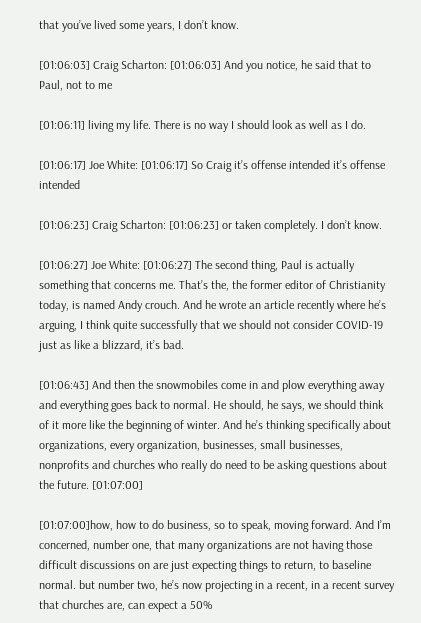that you’ve lived some years, I don’t know.

[01:06:03] Craig Scharton: [01:06:03] And you notice, he said that to Paul, not to me

[01:06:11] living my life. There is no way I should look as well as I do.

[01:06:17] Joe White: [01:06:17] So Craig it’s offense intended it’s offense intended

[01:06:23] Craig Scharton: [01:06:23] or taken completely. I don’t know.

[01:06:27] Joe White: [01:06:27] The second thing, Paul is actually something that concerns me. That’s the, the former editor of Christianity today, is named Andy crouch. And he wrote an article recently where he’s arguing, I think quite successfully that we should not consider COVID-19 just as like a blizzard, it’s bad.

[01:06:43] And then the snowmobiles come in and plow everything away and everything goes back to normal. He should, he says, we should think of it more like the beginning of winter. And he’s thinking specifically about organizations, every organization, businesses, small businesses, nonprofits and churches who really do need to be asking questions about the future. [01:07:00]

[01:07:00]how, how to do business, so to speak, moving forward. And I’m concerned, number one, that many organizations are not having those difficult discussions on are just expecting things to return, to baseline normal. but number two, he’s now projecting in a recent, in a recent survey that churches are, can expect a 50%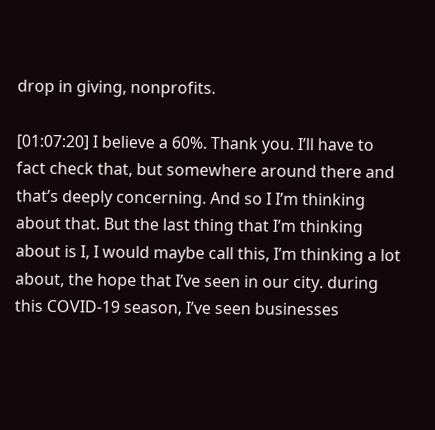drop in giving, nonprofits.

[01:07:20] I believe a 60%. Thank you. I’ll have to fact check that, but somewhere around there and that’s deeply concerning. And so I I’m thinking about that. But the last thing that I’m thinking about is I, I would maybe call this, I’m thinking a lot about, the hope that I’ve seen in our city. during this COVID-19 season, I’ve seen businesses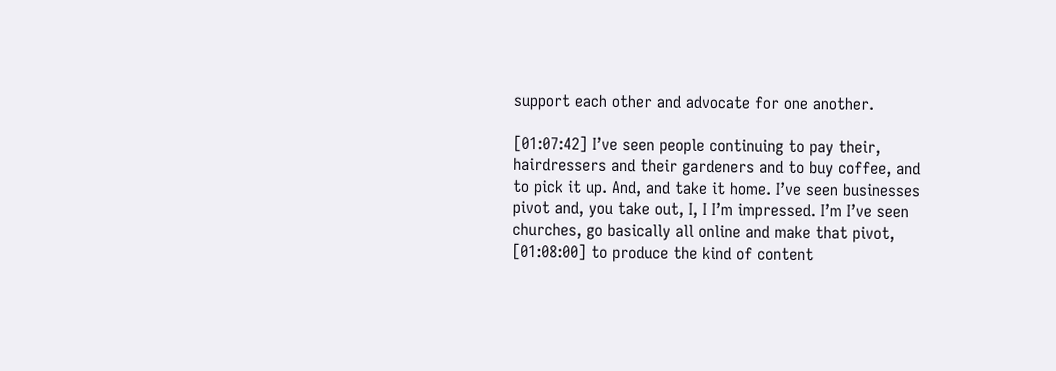support each other and advocate for one another.

[01:07:42] I’ve seen people continuing to pay their, hairdressers and their gardeners and to buy coffee, and to pick it up. And, and take it home. I’ve seen businesses pivot and, you take out, I, I I’m impressed. I’m I’ve seen churches, go basically all online and make that pivot, [01:08:00] to produce the kind of content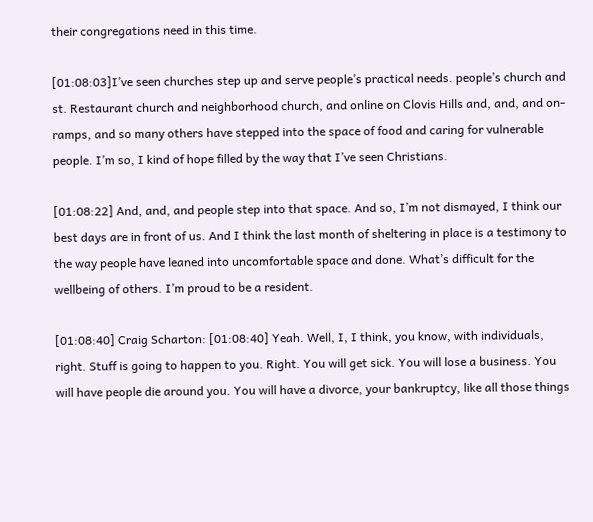their congregations need in this time.

[01:08:03]I’ve seen churches step up and serve people’s practical needs. people’s church and st. Restaurant church and neighborhood church, and online on Clovis Hills and, and, and on-ramps, and so many others have stepped into the space of food and caring for vulnerable people. I’m so, I kind of hope filled by the way that I’ve seen Christians.

[01:08:22] And, and, and people step into that space. And so, I’m not dismayed, I think our best days are in front of us. And I think the last month of sheltering in place is a testimony to the way people have leaned into uncomfortable space and done. What’s difficult for the wellbeing of others. I’m proud to be a resident.

[01:08:40] Craig Scharton: [01:08:40] Yeah. Well, I, I think, you know, with individuals, right. Stuff is going to happen to you. Right. You will get sick. You will lose a business. You will have people die around you. You will have a divorce, your bankruptcy, like all those things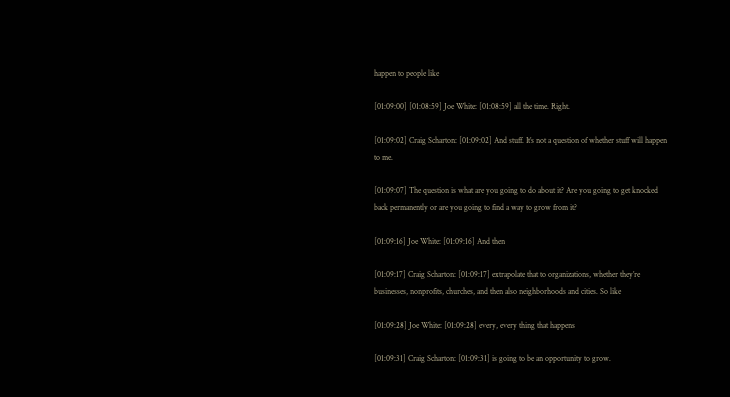happen to people like

[01:09:00] [01:08:59] Joe White: [01:08:59] all the time. Right.

[01:09:02] Craig Scharton: [01:09:02] And stuff. It’s not a question of whether stuff will happen to me.

[01:09:07] The question is what are you going to do about it? Are you going to get knocked back permanently or are you going to find a way to grow from it?

[01:09:16] Joe White: [01:09:16] And then

[01:09:17] Craig Scharton: [01:09:17] extrapolate that to organizations, whether they’re businesses, nonprofits, churches, and then also neighborhoods and cities. So like

[01:09:28] Joe White: [01:09:28] every, every thing that happens

[01:09:31] Craig Scharton: [01:09:31] is going to be an opportunity to grow.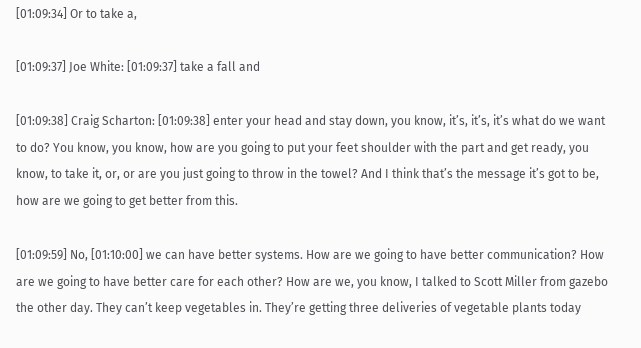[01:09:34] Or to take a,

[01:09:37] Joe White: [01:09:37] take a fall and

[01:09:38] Craig Scharton: [01:09:38] enter your head and stay down, you know, it’s, it’s, it’s what do we want to do? You know, you know, how are you going to put your feet shoulder with the part and get ready, you know, to take it, or, or are you just going to throw in the towel? And I think that’s the message it’s got to be, how are we going to get better from this.

[01:09:59] No, [01:10:00] we can have better systems. How are we going to have better communication? How are we going to have better care for each other? How are we, you know, I talked to Scott Miller from gazebo the other day. They can’t keep vegetables in. They’re getting three deliveries of vegetable plants today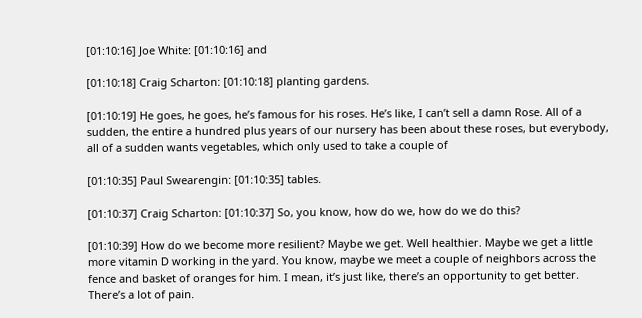[01:10:16] Joe White: [01:10:16] and

[01:10:18] Craig Scharton: [01:10:18] planting gardens.

[01:10:19] He goes, he goes, he’s famous for his roses. He’s like, I can’t sell a damn Rose. All of a sudden, the entire a hundred plus years of our nursery has been about these roses, but everybody, all of a sudden wants vegetables, which only used to take a couple of

[01:10:35] Paul Swearengin: [01:10:35] tables.

[01:10:37] Craig Scharton: [01:10:37] So, you know, how do we, how do we do this?

[01:10:39] How do we become more resilient? Maybe we get. Well healthier. Maybe we get a little more vitamin D working in the yard. You know, maybe we meet a couple of neighbors across the fence and basket of oranges for him. I mean, it’s just like, there’s an opportunity to get better. There’s a lot of pain.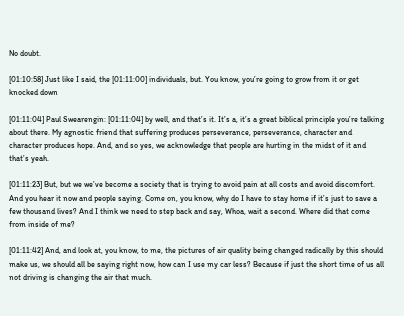No doubt.

[01:10:58] Just like I said, the [01:11:00] individuals, but. You know, you’re going to grow from it or get knocked down

[01:11:04] Paul Swearengin: [01:11:04] by well, and that’s it. It’s a, it’s a great biblical principle you’re talking about there. My agnostic friend that suffering produces perseverance, perseverance, character and character produces hope. And, and so yes, we acknowledge that people are hurting in the midst of it and that’s yeah.

[01:11:23] But, but we we’ve become a society that is trying to avoid pain at all costs and avoid discomfort. And you hear it now and people saying. Come on, you know, why do I have to stay home if it’s just to save a few thousand lives? And I think we need to step back and say, Whoa, wait a second. Where did that come from inside of me?

[01:11:42] And, and look at, you know, to me, the pictures of air quality being changed radically by this should make us, we should all be saying right now, how can I use my car less? Because if just the short time of us all not driving is changing the air that much.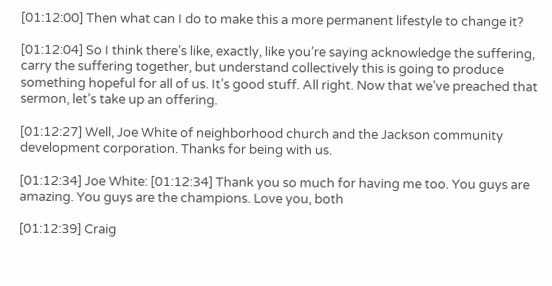[01:12:00] Then what can I do to make this a more permanent lifestyle to change it?

[01:12:04] So I think there’s like, exactly, like you’re saying acknowledge the suffering, carry the suffering together, but understand collectively this is going to produce something hopeful for all of us. It’s good stuff. All right. Now that we’ve preached that sermon, let’s take up an offering.

[01:12:27] Well, Joe White of neighborhood church and the Jackson community development corporation. Thanks for being with us.

[01:12:34] Joe White: [01:12:34] Thank you so much for having me too. You guys are amazing. You guys are the champions. Love you, both

[01:12:39] Craig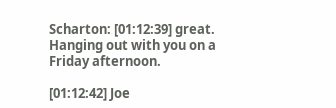Scharton: [01:12:39] great. Hanging out with you on a Friday afternoon.

[01:12:42] Joe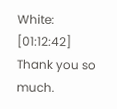White: [01:12:42] Thank you so much.